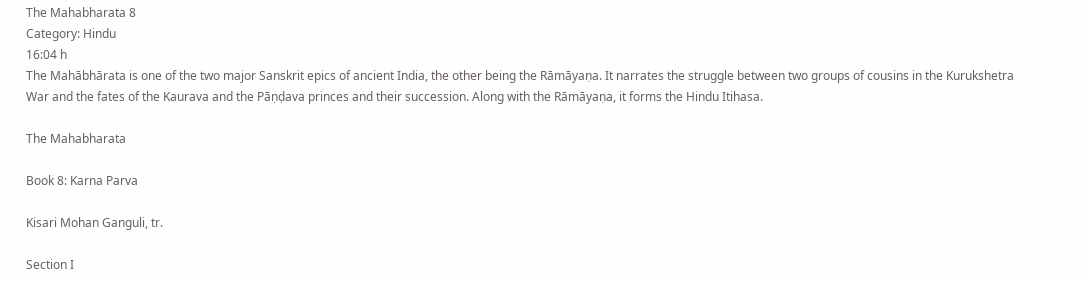The Mahabharata 8
Category: Hindu
16:04 h
The Mahābhārata is one of the two major Sanskrit epics of ancient India, the other being the Rāmāyaṇa. It narrates the struggle between two groups of cousins in the Kurukshetra War and the fates of the Kaurava and the Pāṇḍava princes and their succession. Along with the Rāmāyaṇa, it forms the Hindu Itihasa.

The Mahabharata

Book 8: Karna Parva

Kisari Mohan Ganguli, tr.

Section I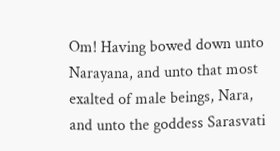Om! Having bowed down unto Narayana, and unto that most exalted of male beings, Nara, and unto the goddess Sarasvati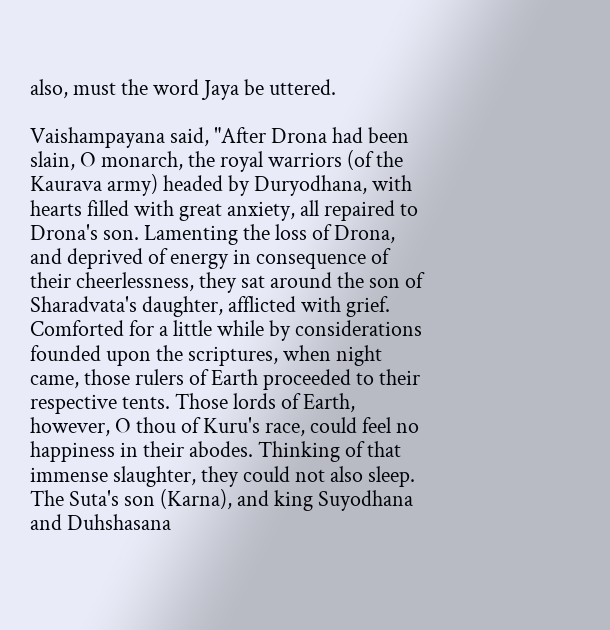also, must the word Jaya be uttered.

Vaishampayana said, "After Drona had been slain, O monarch, the royal warriors (of the Kaurava army) headed by Duryodhana, with hearts filled with great anxiety, all repaired to Drona's son. Lamenting the loss of Drona, and deprived of energy in consequence of their cheerlessness, they sat around the son of Sharadvata's daughter, afflicted with grief. Comforted for a little while by considerations founded upon the scriptures, when night came, those rulers of Earth proceeded to their respective tents. Those lords of Earth, however, O thou of Kuru's race, could feel no happiness in their abodes. Thinking of that immense slaughter, they could not also sleep. The Suta's son (Karna), and king Suyodhana and Duhshasana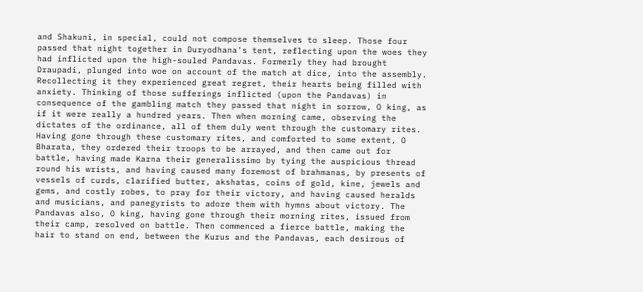and Shakuni, in special, could not compose themselves to sleep. Those four passed that night together in Duryodhana's tent, reflecting upon the woes they had inflicted upon the high-souled Pandavas. Formerly they had brought Draupadi, plunged into woe on account of the match at dice, into the assembly. Recollecting it they experienced great regret, their hearts being filled with anxiety. Thinking of those sufferings inflicted (upon the Pandavas) in consequence of the gambling match they passed that night in sorrow, O king, as if it were really a hundred years. Then when morning came, observing the dictates of the ordinance, all of them duly went through the customary rites. Having gone through these customary rites, and comforted to some extent, O Bharata, they ordered their troops to be arrayed, and then came out for battle, having made Karna their generalissimo by tying the auspicious thread round his wrists, and having caused many foremost of brahmanas, by presents of vessels of curds, clarified butter, akshatas, coins of gold, kine, jewels and gems, and costly robes, to pray for their victory, and having caused heralds and musicians, and panegyrists to adore them with hymns about victory. The Pandavas also, O king, having gone through their morning rites, issued from their camp, resolved on battle. Then commenced a fierce battle, making the hair to stand on end, between the Kurus and the Pandavas, each desirous of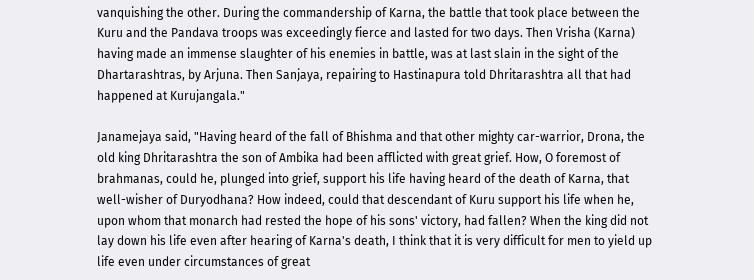vanquishing the other. During the commandership of Karna, the battle that took place between the Kuru and the Pandava troops was exceedingly fierce and lasted for two days. Then Vrisha (Karna) having made an immense slaughter of his enemies in battle, was at last slain in the sight of the Dhartarashtras, by Arjuna. Then Sanjaya, repairing to Hastinapura told Dhritarashtra all that had happened at Kurujangala."

Janamejaya said, "Having heard of the fall of Bhishma and that other mighty car-warrior, Drona, the old king Dhritarashtra the son of Ambika had been afflicted with great grief. How, O foremost of brahmanas, could he, plunged into grief, support his life having heard of the death of Karna, that well-wisher of Duryodhana? How indeed, could that descendant of Kuru support his life when he, upon whom that monarch had rested the hope of his sons' victory, had fallen? When the king did not lay down his life even after hearing of Karna's death, I think that it is very difficult for men to yield up life even under circumstances of great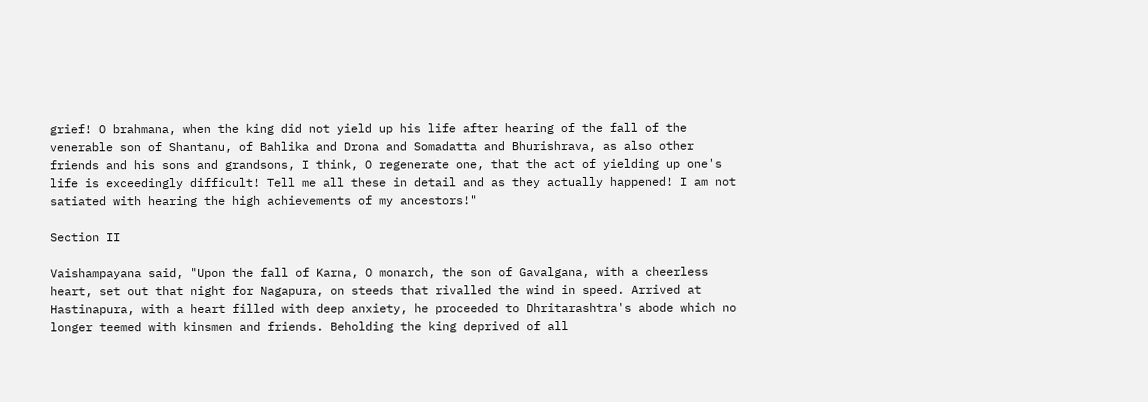grief! O brahmana, when the king did not yield up his life after hearing of the fall of the venerable son of Shantanu, of Bahlika and Drona and Somadatta and Bhurishrava, as also other friends and his sons and grandsons, I think, O regenerate one, that the act of yielding up one's life is exceedingly difficult! Tell me all these in detail and as they actually happened! I am not satiated with hearing the high achievements of my ancestors!"

Section II

Vaishampayana said, "Upon the fall of Karna, O monarch, the son of Gavalgana, with a cheerless heart, set out that night for Nagapura, on steeds that rivalled the wind in speed. Arrived at Hastinapura, with a heart filled with deep anxiety, he proceeded to Dhritarashtra's abode which no longer teemed with kinsmen and friends. Beholding the king deprived of all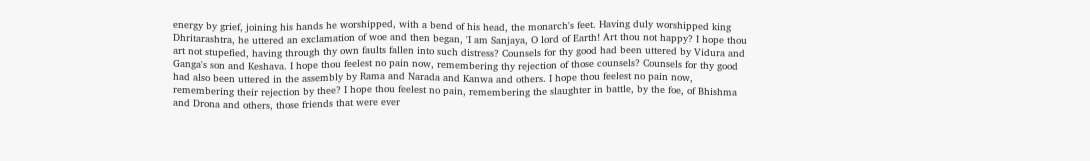energy by grief, joining his hands he worshipped, with a bend of his head, the monarch's feet. Having duly worshipped king Dhritarashtra, he uttered an exclamation of woe and then began, 'I am Sanjaya, O lord of Earth! Art thou not happy? I hope thou art not stupefied, having through thy own faults fallen into such distress? Counsels for thy good had been uttered by Vidura and Ganga's son and Keshava. I hope thou feelest no pain now, remembering thy rejection of those counsels? Counsels for thy good had also been uttered in the assembly by Rama and Narada and Kanwa and others. I hope thou feelest no pain now, remembering their rejection by thee? I hope thou feelest no pain, remembering the slaughter in battle, by the foe, of Bhishma and Drona and others, those friends that were ever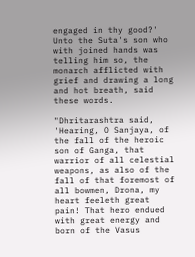engaged in thy good?' Unto the Suta's son who with joined hands was telling him so, the monarch afflicted with grief and drawing a long and hot breath, said these words.

"Dhritarashtra said, 'Hearing, O Sanjaya, of the fall of the heroic son of Ganga, that warrior of all celestial weapons, as also of the fall of that foremost of all bowmen, Drona, my heart feeleth great pain! That hero endued with great energy and born of the Vasus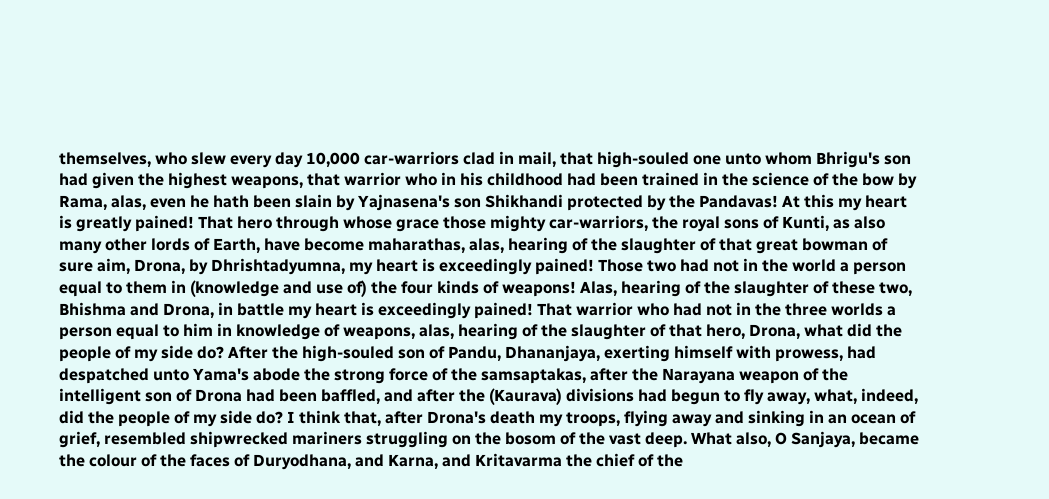themselves, who slew every day 10,000 car-warriors clad in mail, that high-souled one unto whom Bhrigu's son had given the highest weapons, that warrior who in his childhood had been trained in the science of the bow by Rama, alas, even he hath been slain by Yajnasena's son Shikhandi protected by the Pandavas! At this my heart is greatly pained! That hero through whose grace those mighty car-warriors, the royal sons of Kunti, as also many other lords of Earth, have become maharathas, alas, hearing of the slaughter of that great bowman of sure aim, Drona, by Dhrishtadyumna, my heart is exceedingly pained! Those two had not in the world a person equal to them in (knowledge and use of) the four kinds of weapons! Alas, hearing of the slaughter of these two, Bhishma and Drona, in battle my heart is exceedingly pained! That warrior who had not in the three worlds a person equal to him in knowledge of weapons, alas, hearing of the slaughter of that hero, Drona, what did the people of my side do? After the high-souled son of Pandu, Dhananjaya, exerting himself with prowess, had despatched unto Yama's abode the strong force of the samsaptakas, after the Narayana weapon of the intelligent son of Drona had been baffled, and after the (Kaurava) divisions had begun to fly away, what, indeed, did the people of my side do? I think that, after Drona's death my troops, flying away and sinking in an ocean of grief, resembled shipwrecked mariners struggling on the bosom of the vast deep. What also, O Sanjaya, became the colour of the faces of Duryodhana, and Karna, and Kritavarma the chief of the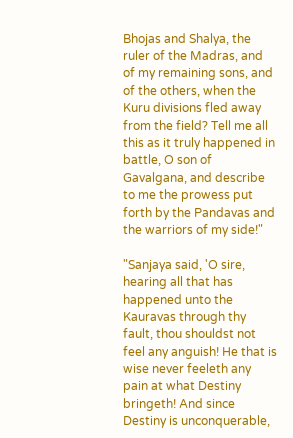Bhojas and Shalya, the ruler of the Madras, and of my remaining sons, and of the others, when the Kuru divisions fled away from the field? Tell me all this as it truly happened in battle, O son of Gavalgana, and describe to me the prowess put forth by the Pandavas and the warriors of my side!"

"Sanjaya said, 'O sire, hearing all that has happened unto the Kauravas through thy fault, thou shouldst not feel any anguish! He that is wise never feeleth any pain at what Destiny bringeth! And since Destiny is unconquerable,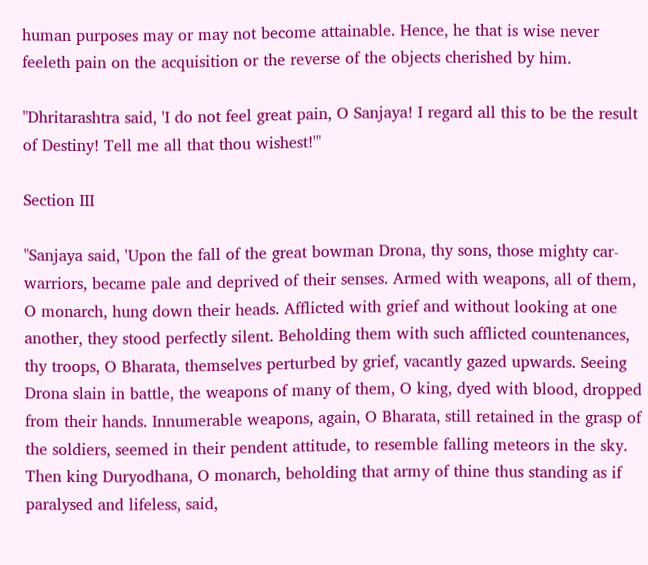human purposes may or may not become attainable. Hence, he that is wise never feeleth pain on the acquisition or the reverse of the objects cherished by him.

"Dhritarashtra said, 'I do not feel great pain, O Sanjaya! I regard all this to be the result of Destiny! Tell me all that thou wishest!'"

Section III

"Sanjaya said, 'Upon the fall of the great bowman Drona, thy sons, those mighty car-warriors, became pale and deprived of their senses. Armed with weapons, all of them, O monarch, hung down their heads. Afflicted with grief and without looking at one another, they stood perfectly silent. Beholding them with such afflicted countenances, thy troops, O Bharata, themselves perturbed by grief, vacantly gazed upwards. Seeing Drona slain in battle, the weapons of many of them, O king, dyed with blood, dropped from their hands. Innumerable weapons, again, O Bharata, still retained in the grasp of the soldiers, seemed in their pendent attitude, to resemble falling meteors in the sky. Then king Duryodhana, O monarch, beholding that army of thine thus standing as if paralysed and lifeless, said,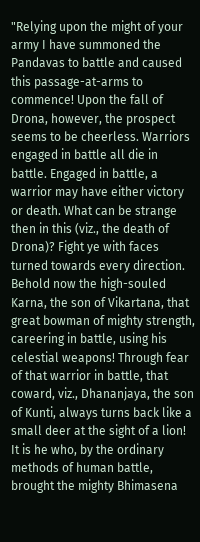"Relying upon the might of your army I have summoned the Pandavas to battle and caused this passage-at-arms to commence! Upon the fall of Drona, however, the prospect seems to be cheerless. Warriors engaged in battle all die in battle. Engaged in battle, a warrior may have either victory or death. What can be strange then in this (viz., the death of Drona)? Fight ye with faces turned towards every direction. Behold now the high-souled Karna, the son of Vikartana, that great bowman of mighty strength, careering in battle, using his celestial weapons! Through fear of that warrior in battle, that coward, viz., Dhananjaya, the son of Kunti, always turns back like a small deer at the sight of a lion! It is he who, by the ordinary methods of human battle, brought the mighty Bhimasena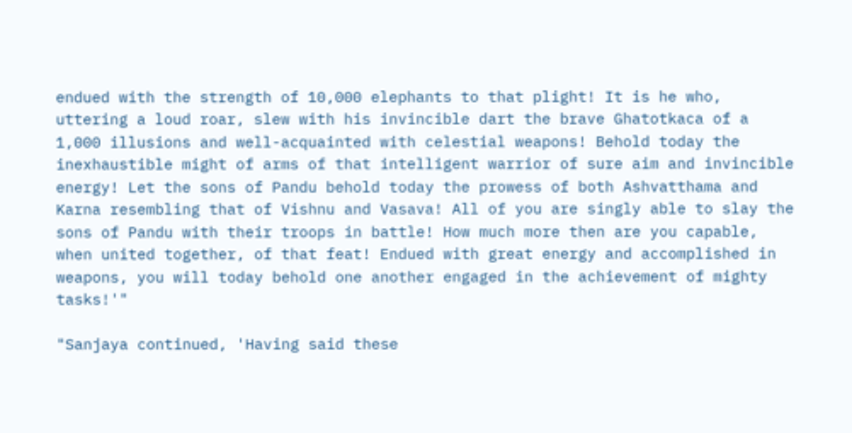endued with the strength of 10,000 elephants to that plight! It is he who, uttering a loud roar, slew with his invincible dart the brave Ghatotkaca of a 1,000 illusions and well-acquainted with celestial weapons! Behold today the inexhaustible might of arms of that intelligent warrior of sure aim and invincible energy! Let the sons of Pandu behold today the prowess of both Ashvatthama and Karna resembling that of Vishnu and Vasava! All of you are singly able to slay the sons of Pandu with their troops in battle! How much more then are you capable, when united together, of that feat! Endued with great energy and accomplished in weapons, you will today behold one another engaged in the achievement of mighty tasks!'"

"Sanjaya continued, 'Having said these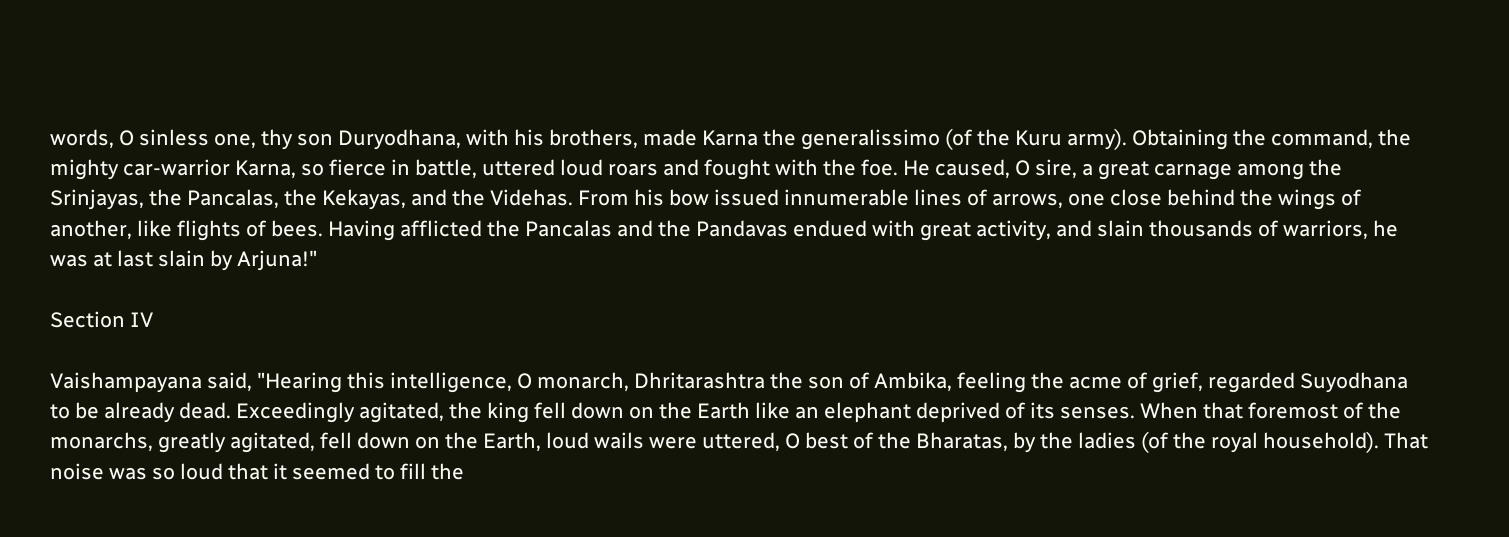words, O sinless one, thy son Duryodhana, with his brothers, made Karna the generalissimo (of the Kuru army). Obtaining the command, the mighty car-warrior Karna, so fierce in battle, uttered loud roars and fought with the foe. He caused, O sire, a great carnage among the Srinjayas, the Pancalas, the Kekayas, and the Videhas. From his bow issued innumerable lines of arrows, one close behind the wings of another, like flights of bees. Having afflicted the Pancalas and the Pandavas endued with great activity, and slain thousands of warriors, he was at last slain by Arjuna!"

Section IV

Vaishampayana said, "Hearing this intelligence, O monarch, Dhritarashtra the son of Ambika, feeling the acme of grief, regarded Suyodhana to be already dead. Exceedingly agitated, the king fell down on the Earth like an elephant deprived of its senses. When that foremost of the monarchs, greatly agitated, fell down on the Earth, loud wails were uttered, O best of the Bharatas, by the ladies (of the royal household). That noise was so loud that it seemed to fill the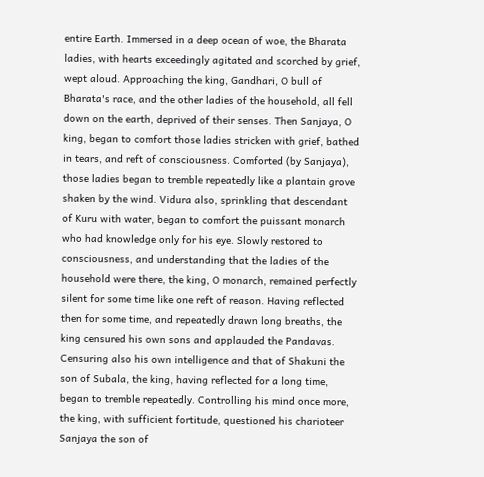entire Earth. Immersed in a deep ocean of woe, the Bharata ladies, with hearts exceedingly agitated and scorched by grief, wept aloud. Approaching the king, Gandhari, O bull of Bharata's race, and the other ladies of the household, all fell down on the earth, deprived of their senses. Then Sanjaya, O king, began to comfort those ladies stricken with grief, bathed in tears, and reft of consciousness. Comforted (by Sanjaya), those ladies began to tremble repeatedly like a plantain grove shaken by the wind. Vidura also, sprinkling that descendant of Kuru with water, began to comfort the puissant monarch who had knowledge only for his eye. Slowly restored to consciousness, and understanding that the ladies of the household were there, the king, O monarch, remained perfectly silent for some time like one reft of reason. Having reflected then for some time, and repeatedly drawn long breaths, the king censured his own sons and applauded the Pandavas. Censuring also his own intelligence and that of Shakuni the son of Subala, the king, having reflected for a long time, began to tremble repeatedly. Controlling his mind once more, the king, with sufficient fortitude, questioned his charioteer Sanjaya the son of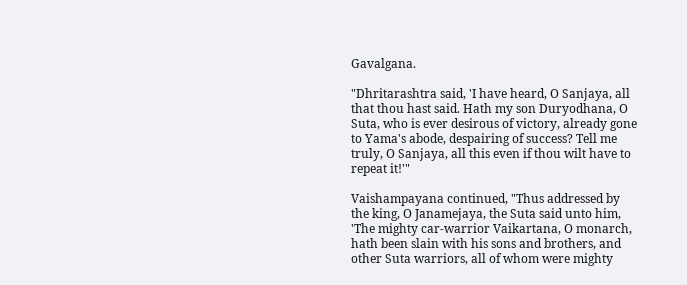Gavalgana.

"Dhritarashtra said, 'I have heard, O Sanjaya, all that thou hast said. Hath my son Duryodhana, O Suta, who is ever desirous of victory, already gone to Yama's abode, despairing of success? Tell me truly, O Sanjaya, all this even if thou wilt have to repeat it!'"

Vaishampayana continued, "Thus addressed by the king, O Janamejaya, the Suta said unto him, 'The mighty car-warrior Vaikartana, O monarch, hath been slain with his sons and brothers, and other Suta warriors, all of whom were mighty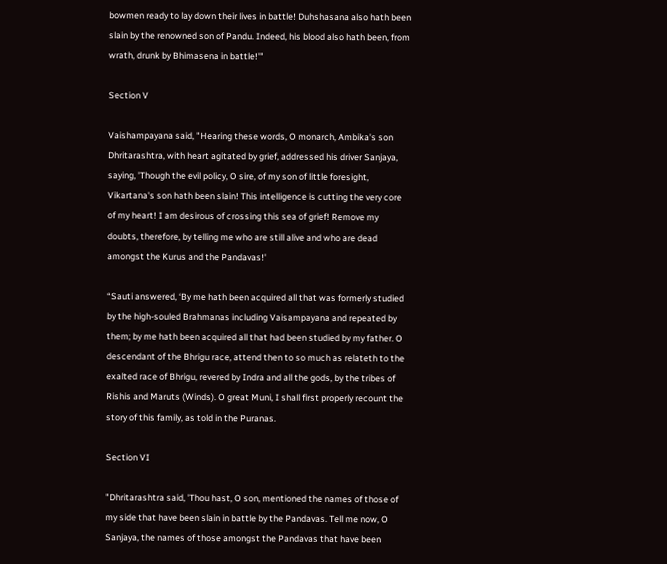bowmen ready to lay down their lives in battle! Duhshasana also hath been slain by the renowned son of Pandu. Indeed, his blood also hath been, from wrath, drunk by Bhimasena in battle!'"

Section V

Vaishampayana said, "Hearing these words, O monarch, Ambika's son Dhritarashtra, with heart agitated by grief, addressed his driver Sanjaya, saying, 'Though the evil policy, O sire, of my son of little foresight, Vikartana's son hath been slain! This intelligence is cutting the very core of my heart! I am desirous of crossing this sea of grief! Remove my doubts, therefore, by telling me who are still alive and who are dead amongst the Kurus and the Pandavas!'

“Sauti answered, ‘By me hath been acquired all that was formerly studied by the high-souled Brahmanas including Vaisampayana and repeated by them; by me hath been acquired all that had been studied by my father. O descendant of the Bhrigu race, attend then to so much as relateth to the exalted race of Bhrigu, revered by Indra and all the gods, by the tribes of Rishis and Maruts (Winds). O great Muni, I shall first properly recount the story of this family, as told in the Puranas.

Section VI

"Dhritarashtra said, 'Thou hast, O son, mentioned the names of those of my side that have been slain in battle by the Pandavas. Tell me now, O Sanjaya, the names of those amongst the Pandavas that have been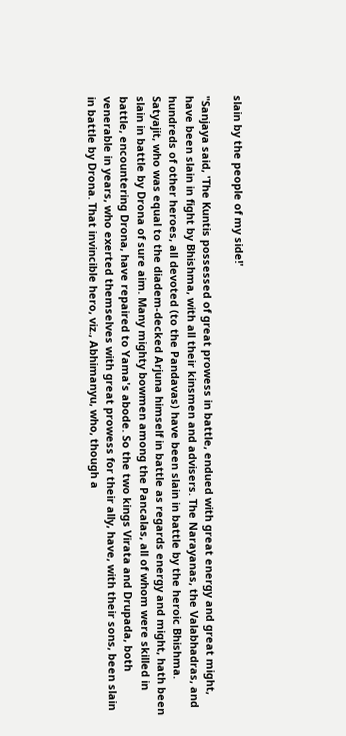slain by the people of my side!'

"Sanjaya said, 'The Kuntis possessed of great prowess in battle, endued with great energy and great might, have been slain in fight by Bhishma, with all their kinsmen and advisers. The Narayanas, the Valabhadras, and hundreds of other heroes, all devoted (to the Pandavas) have been slain in battle by the heroic Bhishma. Satyajit, who was equal to the diadem-decked Arjuna himself in battle as regards energy and might, hath been slain in battle by Drona of sure aim. Many mighty bowmen among the Pancalas, all of whom were skilled in battle, encountering Drona, have repaired to Yama's abode. So the two kings Virata and Drupada, both venerable in years, who exerted themselves with great prowess for their ally, have, with their sons, been slain in battle by Drona. That invincible hero, viz., Abhimanyu, who, though a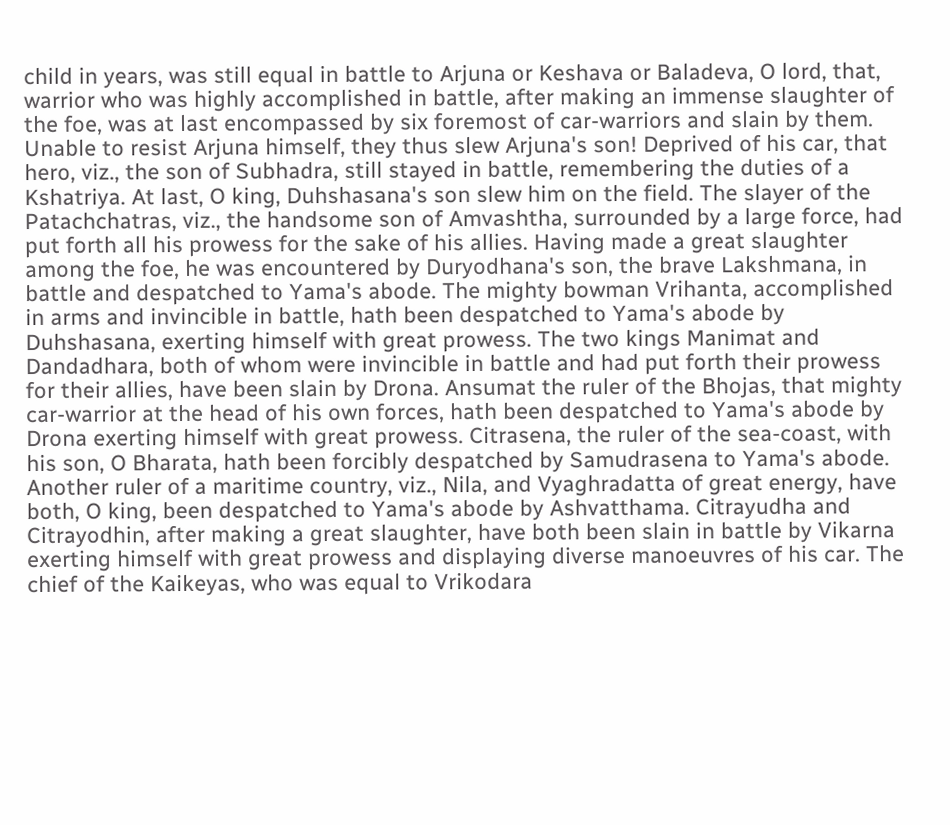child in years, was still equal in battle to Arjuna or Keshava or Baladeva, O lord, that, warrior who was highly accomplished in battle, after making an immense slaughter of the foe, was at last encompassed by six foremost of car-warriors and slain by them. Unable to resist Arjuna himself, they thus slew Arjuna's son! Deprived of his car, that hero, viz., the son of Subhadra, still stayed in battle, remembering the duties of a Kshatriya. At last, O king, Duhshasana's son slew him on the field. The slayer of the Patachchatras, viz., the handsome son of Amvashtha, surrounded by a large force, had put forth all his prowess for the sake of his allies. Having made a great slaughter among the foe, he was encountered by Duryodhana's son, the brave Lakshmana, in battle and despatched to Yama's abode. The mighty bowman Vrihanta, accomplished in arms and invincible in battle, hath been despatched to Yama's abode by Duhshasana, exerting himself with great prowess. The two kings Manimat and Dandadhara, both of whom were invincible in battle and had put forth their prowess for their allies, have been slain by Drona. Ansumat the ruler of the Bhojas, that mighty car-warrior at the head of his own forces, hath been despatched to Yama's abode by Drona exerting himself with great prowess. Citrasena, the ruler of the sea-coast, with his son, O Bharata, hath been forcibly despatched by Samudrasena to Yama's abode. Another ruler of a maritime country, viz., Nila, and Vyaghradatta of great energy, have both, O king, been despatched to Yama's abode by Ashvatthama. Citrayudha and Citrayodhin, after making a great slaughter, have both been slain in battle by Vikarna exerting himself with great prowess and displaying diverse manoeuvres of his car. The chief of the Kaikeyas, who was equal to Vrikodara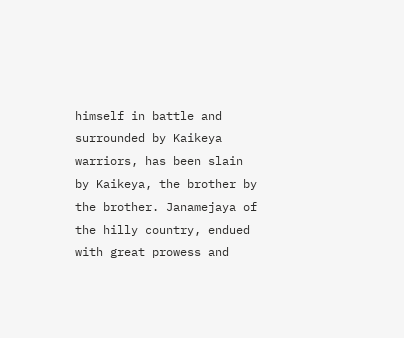himself in battle and surrounded by Kaikeya warriors, has been slain by Kaikeya, the brother by the brother. Janamejaya of the hilly country, endued with great prowess and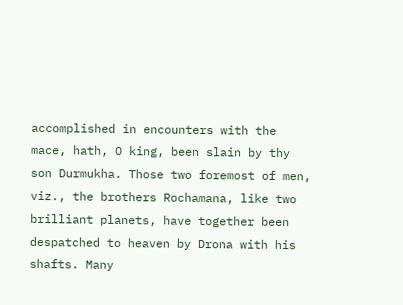accomplished in encounters with the mace, hath, O king, been slain by thy son Durmukha. Those two foremost of men, viz., the brothers Rochamana, like two brilliant planets, have together been despatched to heaven by Drona with his shafts. Many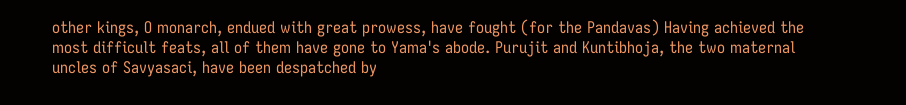other kings, O monarch, endued with great prowess, have fought (for the Pandavas) Having achieved the most difficult feats, all of them have gone to Yama's abode. Purujit and Kuntibhoja, the two maternal uncles of Savyasaci, have been despatched by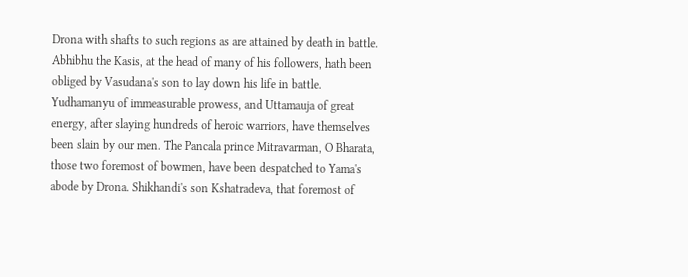Drona with shafts to such regions as are attained by death in battle. Abhibhu the Kasis, at the head of many of his followers, hath been obliged by Vasudana's son to lay down his life in battle. Yudhamanyu of immeasurable prowess, and Uttamauja of great energy, after slaying hundreds of heroic warriors, have themselves been slain by our men. The Pancala prince Mitravarman, O Bharata, those two foremost of bowmen, have been despatched to Yama's abode by Drona. Shikhandi's son Kshatradeva, that foremost of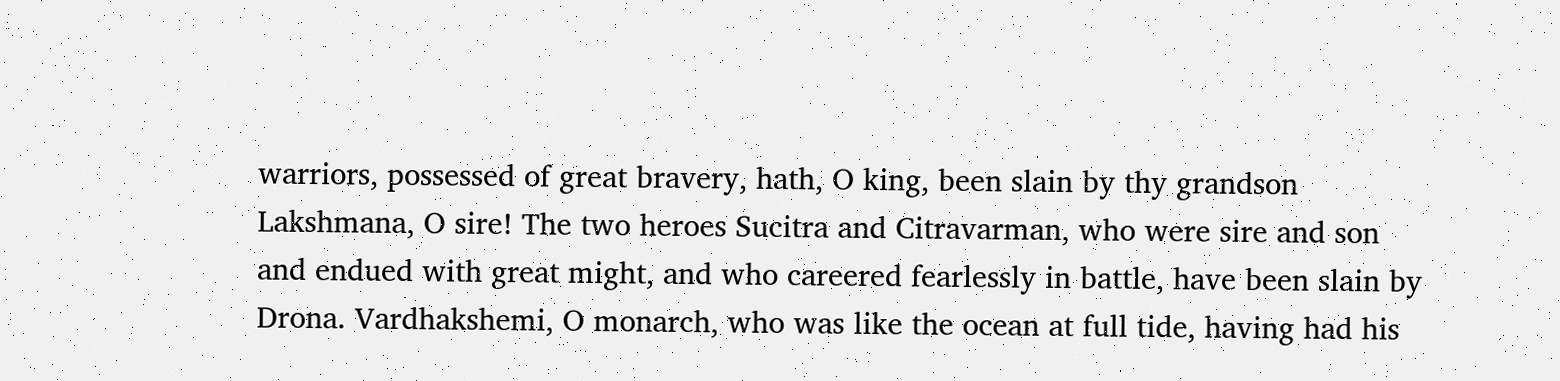warriors, possessed of great bravery, hath, O king, been slain by thy grandson Lakshmana, O sire! The two heroes Sucitra and Citravarman, who were sire and son and endued with great might, and who careered fearlessly in battle, have been slain by Drona. Vardhakshemi, O monarch, who was like the ocean at full tide, having had his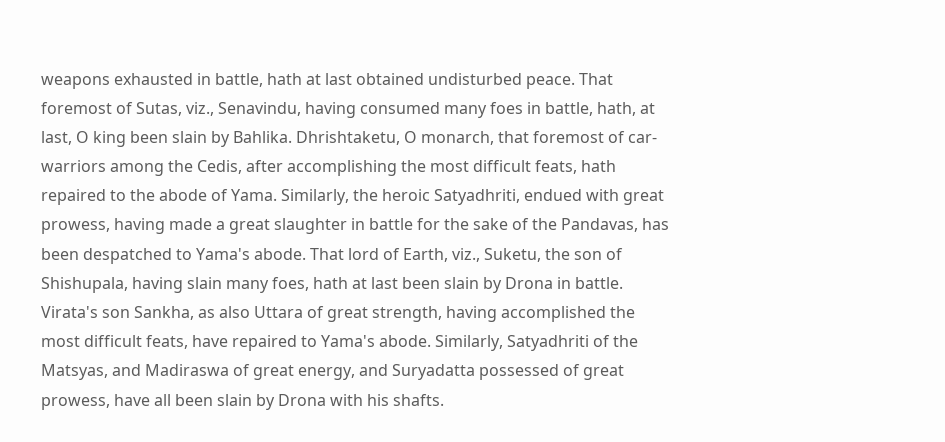weapons exhausted in battle, hath at last obtained undisturbed peace. That foremost of Sutas, viz., Senavindu, having consumed many foes in battle, hath, at last, O king been slain by Bahlika. Dhrishtaketu, O monarch, that foremost of car-warriors among the Cedis, after accomplishing the most difficult feats, hath repaired to the abode of Yama. Similarly, the heroic Satyadhriti, endued with great prowess, having made a great slaughter in battle for the sake of the Pandavas, has been despatched to Yama's abode. That lord of Earth, viz., Suketu, the son of Shishupala, having slain many foes, hath at last been slain by Drona in battle. Virata's son Sankha, as also Uttara of great strength, having accomplished the most difficult feats, have repaired to Yama's abode. Similarly, Satyadhriti of the Matsyas, and Madiraswa of great energy, and Suryadatta possessed of great prowess, have all been slain by Drona with his shafts.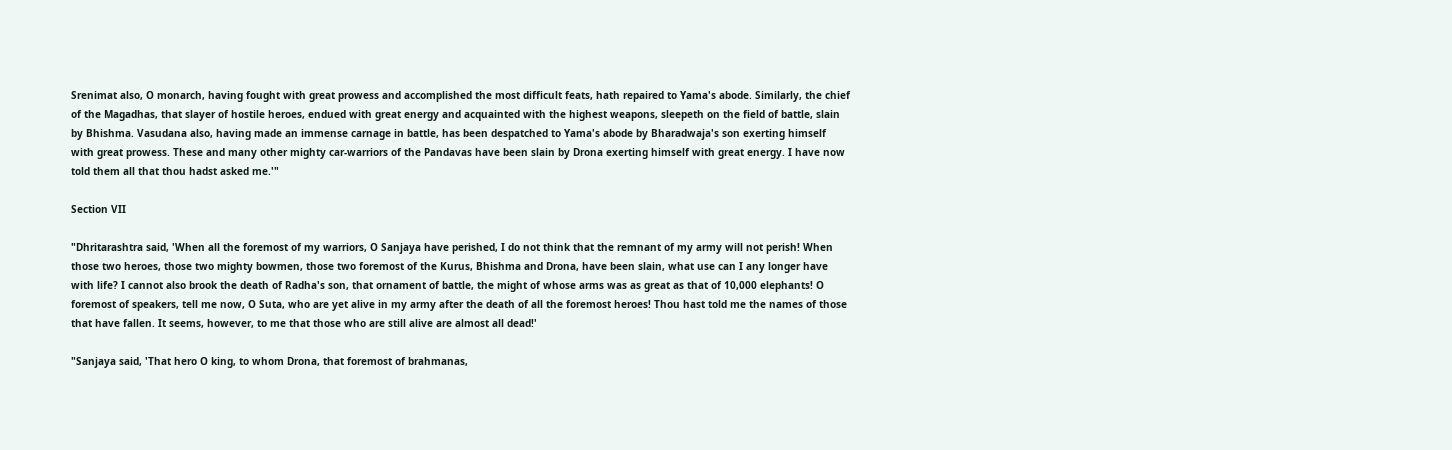Srenimat also, O monarch, having fought with great prowess and accomplished the most difficult feats, hath repaired to Yama's abode. Similarly, the chief of the Magadhas, that slayer of hostile heroes, endued with great energy and acquainted with the highest weapons, sleepeth on the field of battle, slain by Bhishma. Vasudana also, having made an immense carnage in battle, has been despatched to Yama's abode by Bharadwaja's son exerting himself with great prowess. These and many other mighty car-warriors of the Pandavas have been slain by Drona exerting himself with great energy. I have now told them all that thou hadst asked me.'"

Section VII

"Dhritarashtra said, 'When all the foremost of my warriors, O Sanjaya have perished, I do not think that the remnant of my army will not perish! When those two heroes, those two mighty bowmen, those two foremost of the Kurus, Bhishma and Drona, have been slain, what use can I any longer have with life? I cannot also brook the death of Radha's son, that ornament of battle, the might of whose arms was as great as that of 10,000 elephants! O foremost of speakers, tell me now, O Suta, who are yet alive in my army after the death of all the foremost heroes! Thou hast told me the names of those that have fallen. It seems, however, to me that those who are still alive are almost all dead!'

"Sanjaya said, 'That hero O king, to whom Drona, that foremost of brahmanas,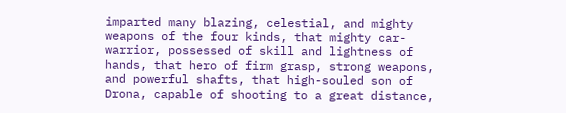imparted many blazing, celestial, and mighty weapons of the four kinds, that mighty car-warrior, possessed of skill and lightness of hands, that hero of firm grasp, strong weapons, and powerful shafts, that high-souled son of Drona, capable of shooting to a great distance,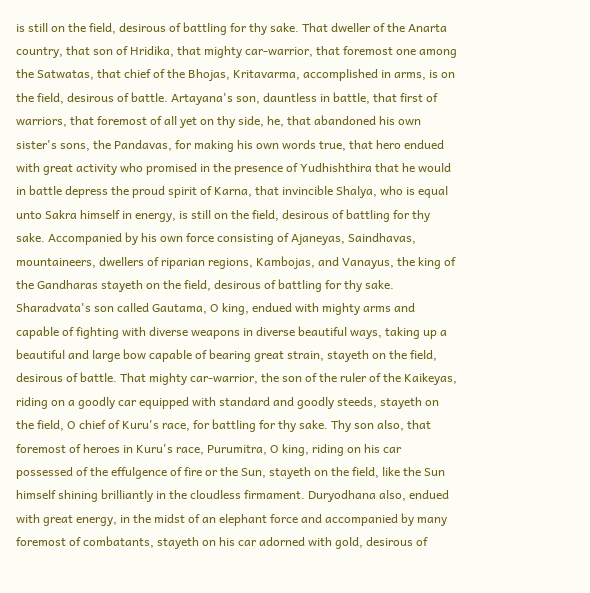is still on the field, desirous of battling for thy sake. That dweller of the Anarta country, that son of Hridika, that mighty car-warrior, that foremost one among the Satwatas, that chief of the Bhojas, Kritavarma, accomplished in arms, is on the field, desirous of battle. Artayana's son, dauntless in battle, that first of warriors, that foremost of all yet on thy side, he, that abandoned his own sister's sons, the Pandavas, for making his own words true, that hero endued with great activity who promised in the presence of Yudhishthira that he would in battle depress the proud spirit of Karna, that invincible Shalya, who is equal unto Sakra himself in energy, is still on the field, desirous of battling for thy sake. Accompanied by his own force consisting of Ajaneyas, Saindhavas, mountaineers, dwellers of riparian regions, Kambojas, and Vanayus, the king of the Gandharas stayeth on the field, desirous of battling for thy sake. Sharadvata's son called Gautama, O king, endued with mighty arms and capable of fighting with diverse weapons in diverse beautiful ways, taking up a beautiful and large bow capable of bearing great strain, stayeth on the field, desirous of battle. That mighty car-warrior, the son of the ruler of the Kaikeyas, riding on a goodly car equipped with standard and goodly steeds, stayeth on the field, O chief of Kuru's race, for battling for thy sake. Thy son also, that foremost of heroes in Kuru's race, Purumitra, O king, riding on his car possessed of the effulgence of fire or the Sun, stayeth on the field, like the Sun himself shining brilliantly in the cloudless firmament. Duryodhana also, endued with great energy, in the midst of an elephant force and accompanied by many foremost of combatants, stayeth on his car adorned with gold, desirous of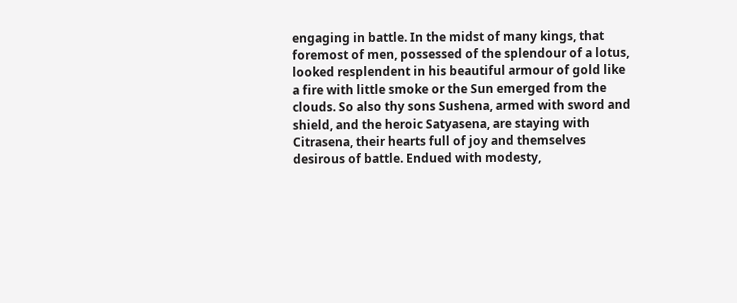engaging in battle. In the midst of many kings, that foremost of men, possessed of the splendour of a lotus, looked resplendent in his beautiful armour of gold like a fire with little smoke or the Sun emerged from the clouds. So also thy sons Sushena, armed with sword and shield, and the heroic Satyasena, are staying with Citrasena, their hearts full of joy and themselves desirous of battle. Endued with modesty,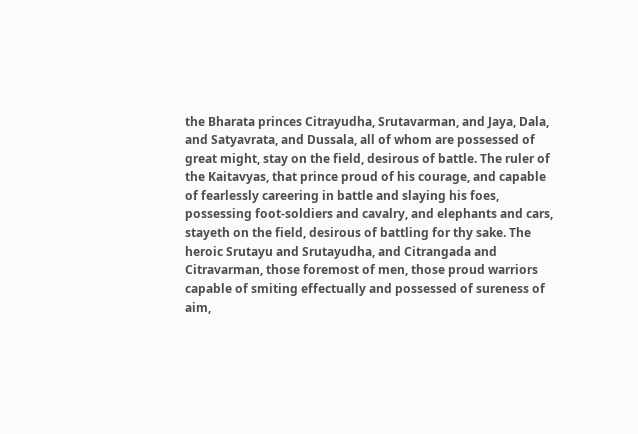the Bharata princes Citrayudha, Srutavarman, and Jaya, Dala, and Satyavrata, and Dussala, all of whom are possessed of great might, stay on the field, desirous of battle. The ruler of the Kaitavyas, that prince proud of his courage, and capable of fearlessly careering in battle and slaying his foes, possessing foot-soldiers and cavalry, and elephants and cars, stayeth on the field, desirous of battling for thy sake. The heroic Srutayu and Srutayudha, and Citrangada and Citravarman, those foremost of men, those proud warriors capable of smiting effectually and possessed of sureness of aim,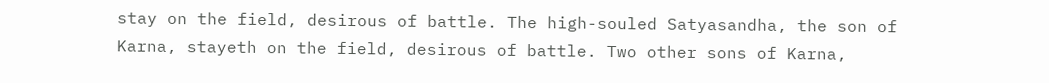stay on the field, desirous of battle. The high-souled Satyasandha, the son of Karna, stayeth on the field, desirous of battle. Two other sons of Karna,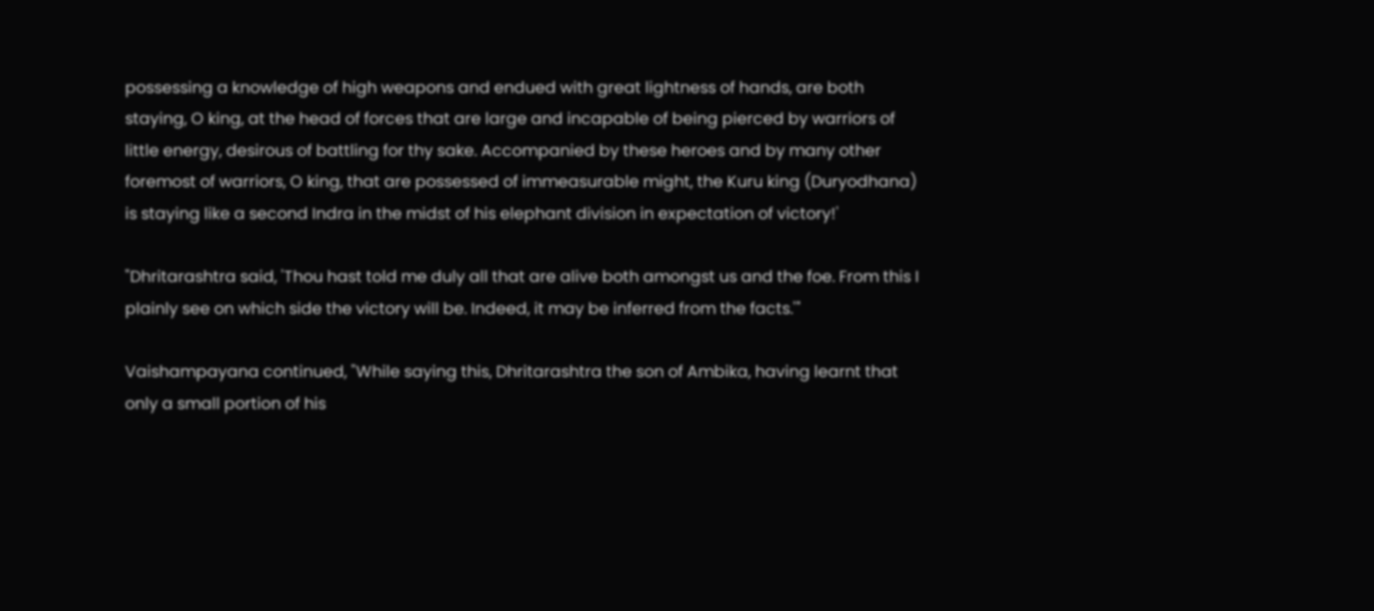possessing a knowledge of high weapons and endued with great lightness of hands, are both staying, O king, at the head of forces that are large and incapable of being pierced by warriors of little energy, desirous of battling for thy sake. Accompanied by these heroes and by many other foremost of warriors, O king, that are possessed of immeasurable might, the Kuru king (Duryodhana) is staying like a second Indra in the midst of his elephant division in expectation of victory!'

"Dhritarashtra said, 'Thou hast told me duly all that are alive both amongst us and the foe. From this I plainly see on which side the victory will be. Indeed, it may be inferred from the facts.'"

Vaishampayana continued, "While saying this, Dhritarashtra the son of Ambika, having learnt that only a small portion of his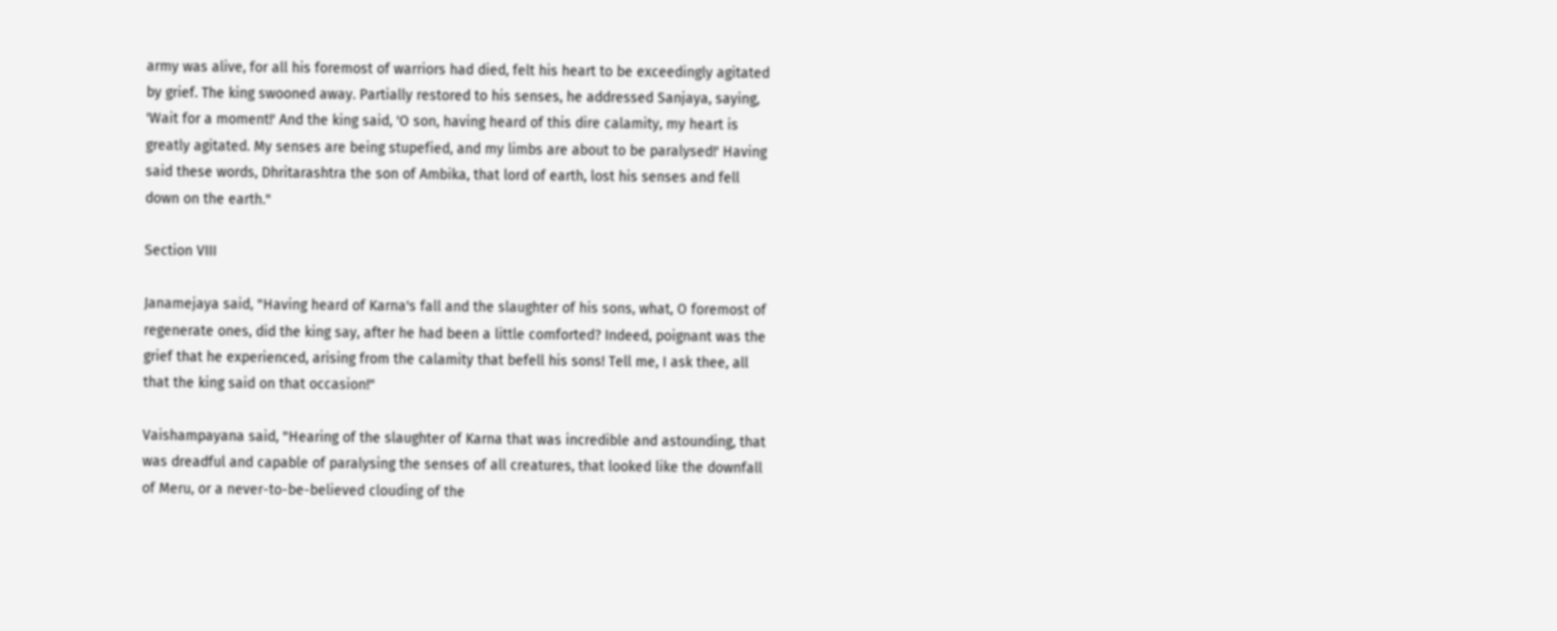army was alive, for all his foremost of warriors had died, felt his heart to be exceedingly agitated by grief. The king swooned away. Partially restored to his senses, he addressed Sanjaya, saying, 'Wait for a moment!' And the king said, 'O son, having heard of this dire calamity, my heart is greatly agitated. My senses are being stupefied, and my limbs are about to be paralysed!' Having said these words, Dhritarashtra the son of Ambika, that lord of earth, lost his senses and fell down on the earth."

Section VIII

Janamejaya said, "Having heard of Karna's fall and the slaughter of his sons, what, O foremost of regenerate ones, did the king say, after he had been a little comforted? Indeed, poignant was the grief that he experienced, arising from the calamity that befell his sons! Tell me, I ask thee, all that the king said on that occasion!"

Vaishampayana said, "Hearing of the slaughter of Karna that was incredible and astounding, that was dreadful and capable of paralysing the senses of all creatures, that looked like the downfall of Meru, or a never-to-be-believed clouding of the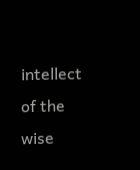intellect of the wise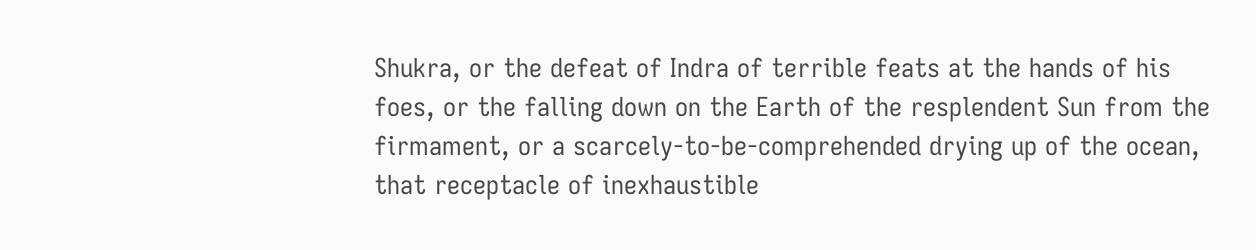Shukra, or the defeat of Indra of terrible feats at the hands of his foes, or the falling down on the Earth of the resplendent Sun from the firmament, or a scarcely-to-be-comprehended drying up of the ocean, that receptacle of inexhaustible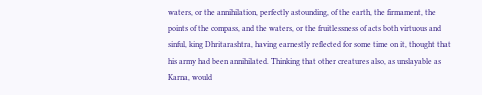waters, or the annihilation, perfectly astounding, of the earth, the firmament, the points of the compass, and the waters, or the fruitlessness of acts both virtuous and sinful, king Dhritarashtra, having earnestly reflected for some time on it, thought that his army had been annihilated. Thinking that other creatures also, as unslayable as Karna, would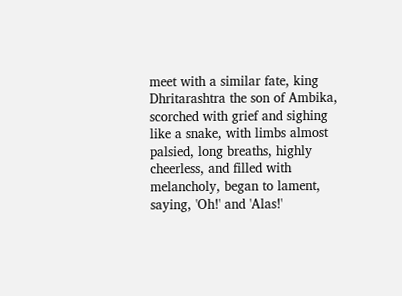meet with a similar fate, king Dhritarashtra the son of Ambika, scorched with grief and sighing like a snake, with limbs almost palsied, long breaths, highly cheerless, and filled with melancholy, began to lament, saying, 'Oh!' and 'Alas!'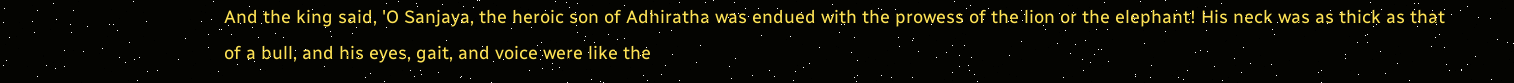And the king said, 'O Sanjaya, the heroic son of Adhiratha was endued with the prowess of the lion or the elephant! His neck was as thick as that of a bull, and his eyes, gait, and voice were like the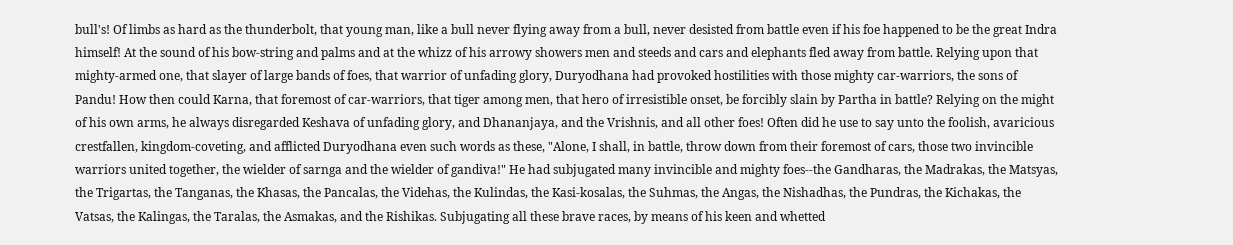bull's! Of limbs as hard as the thunderbolt, that young man, like a bull never flying away from a bull, never desisted from battle even if his foe happened to be the great Indra himself! At the sound of his bow-string and palms and at the whizz of his arrowy showers men and steeds and cars and elephants fled away from battle. Relying upon that mighty-armed one, that slayer of large bands of foes, that warrior of unfading glory, Duryodhana had provoked hostilities with those mighty car-warriors, the sons of Pandu! How then could Karna, that foremost of car-warriors, that tiger among men, that hero of irresistible onset, be forcibly slain by Partha in battle? Relying on the might of his own arms, he always disregarded Keshava of unfading glory, and Dhananjaya, and the Vrishnis, and all other foes! Often did he use to say unto the foolish, avaricious crestfallen, kingdom-coveting, and afflicted Duryodhana even such words as these, "Alone, I shall, in battle, throw down from their foremost of cars, those two invincible warriors united together, the wielder of sarnga and the wielder of gandiva!" He had subjugated many invincible and mighty foes--the Gandharas, the Madrakas, the Matsyas, the Trigartas, the Tanganas, the Khasas, the Pancalas, the Videhas, the Kulindas, the Kasi-kosalas, the Suhmas, the Angas, the Nishadhas, the Pundras, the Kichakas, the Vatsas, the Kalingas, the Taralas, the Asmakas, and the Rishikas. Subjugating all these brave races, by means of his keen and whetted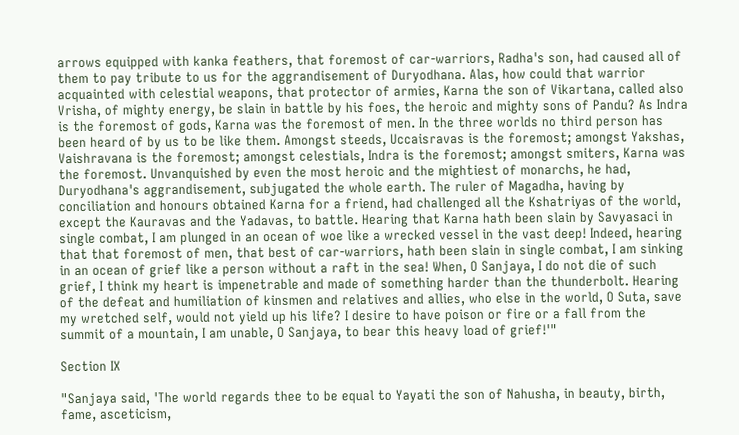arrows equipped with kanka feathers, that foremost of car-warriors, Radha's son, had caused all of them to pay tribute to us for the aggrandisement of Duryodhana. Alas, how could that warrior acquainted with celestial weapons, that protector of armies, Karna the son of Vikartana, called also Vrisha, of mighty energy, be slain in battle by his foes, the heroic and mighty sons of Pandu? As Indra is the foremost of gods, Karna was the foremost of men. In the three worlds no third person has been heard of by us to be like them. Amongst steeds, Uccaisravas is the foremost; amongst Yakshas, Vaishravana is the foremost; amongst celestials, Indra is the foremost; amongst smiters, Karna was the foremost. Unvanquished by even the most heroic and the mightiest of monarchs, he had, Duryodhana's aggrandisement, subjugated the whole earth. The ruler of Magadha, having by conciliation and honours obtained Karna for a friend, had challenged all the Kshatriyas of the world, except the Kauravas and the Yadavas, to battle. Hearing that Karna hath been slain by Savyasaci in single combat, I am plunged in an ocean of woe like a wrecked vessel in the vast deep! Indeed, hearing that that foremost of men, that best of car-warriors, hath been slain in single combat, I am sinking in an ocean of grief like a person without a raft in the sea! When, O Sanjaya, I do not die of such grief, I think my heart is impenetrable and made of something harder than the thunderbolt. Hearing of the defeat and humiliation of kinsmen and relatives and allies, who else in the world, O Suta, save my wretched self, would not yield up his life? I desire to have poison or fire or a fall from the summit of a mountain, I am unable, O Sanjaya, to bear this heavy load of grief!'"

Section IX

"Sanjaya said, 'The world regards thee to be equal to Yayati the son of Nahusha, in beauty, birth, fame, asceticism,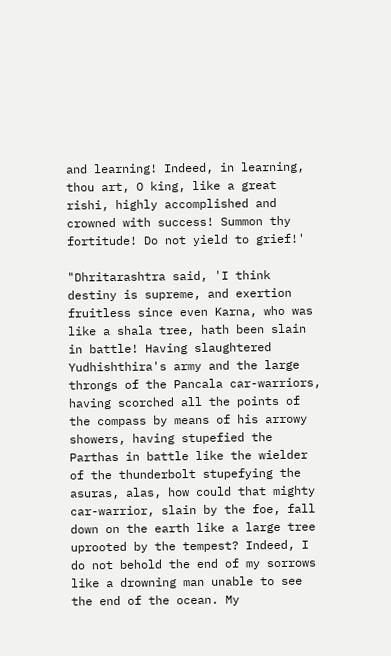and learning! Indeed, in learning, thou art, O king, like a great rishi, highly accomplished and crowned with success! Summon thy fortitude! Do not yield to grief!'

"Dhritarashtra said, 'I think destiny is supreme, and exertion fruitless since even Karna, who was like a shala tree, hath been slain in battle! Having slaughtered Yudhishthira's army and the large throngs of the Pancala car-warriors, having scorched all the points of the compass by means of his arrowy showers, having stupefied the Parthas in battle like the wielder of the thunderbolt stupefying the asuras, alas, how could that mighty car-warrior, slain by the foe, fall down on the earth like a large tree uprooted by the tempest? Indeed, I do not behold the end of my sorrows like a drowning man unable to see the end of the ocean. My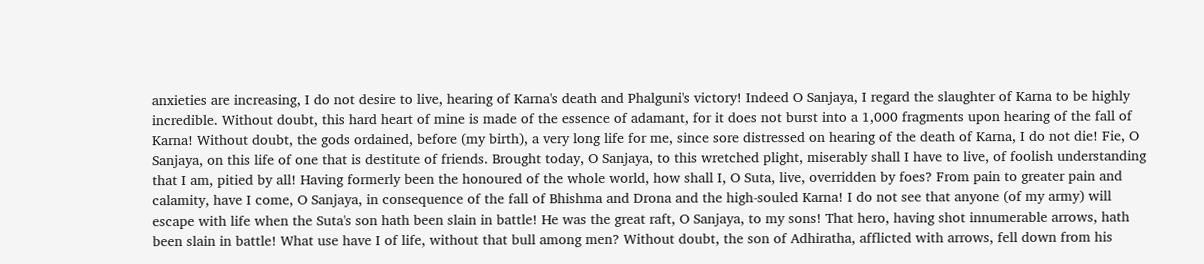anxieties are increasing, I do not desire to live, hearing of Karna's death and Phalguni's victory! Indeed O Sanjaya, I regard the slaughter of Karna to be highly incredible. Without doubt, this hard heart of mine is made of the essence of adamant, for it does not burst into a 1,000 fragments upon hearing of the fall of Karna! Without doubt, the gods ordained, before (my birth), a very long life for me, since sore distressed on hearing of the death of Karna, I do not die! Fie, O Sanjaya, on this life of one that is destitute of friends. Brought today, O Sanjaya, to this wretched plight, miserably shall I have to live, of foolish understanding that I am, pitied by all! Having formerly been the honoured of the whole world, how shall I, O Suta, live, overridden by foes? From pain to greater pain and calamity, have I come, O Sanjaya, in consequence of the fall of Bhishma and Drona and the high-souled Karna! I do not see that anyone (of my army) will escape with life when the Suta's son hath been slain in battle! He was the great raft, O Sanjaya, to my sons! That hero, having shot innumerable arrows, hath been slain in battle! What use have I of life, without that bull among men? Without doubt, the son of Adhiratha, afflicted with arrows, fell down from his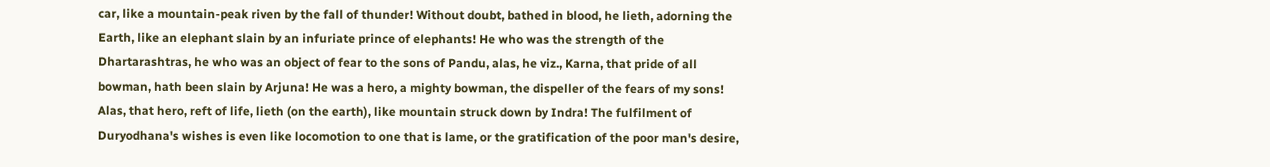car, like a mountain-peak riven by the fall of thunder! Without doubt, bathed in blood, he lieth, adorning the Earth, like an elephant slain by an infuriate prince of elephants! He who was the strength of the Dhartarashtras, he who was an object of fear to the sons of Pandu, alas, he viz., Karna, that pride of all bowman, hath been slain by Arjuna! He was a hero, a mighty bowman, the dispeller of the fears of my sons! Alas, that hero, reft of life, lieth (on the earth), like mountain struck down by Indra! The fulfilment of Duryodhana's wishes is even like locomotion to one that is lame, or the gratification of the poor man's desire,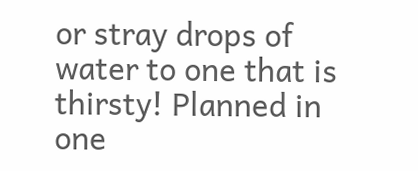or stray drops of water to one that is thirsty! Planned in one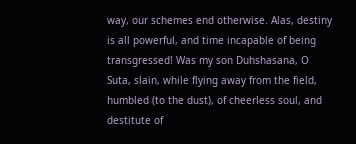way, our schemes end otherwise. Alas, destiny is all powerful, and time incapable of being transgressed! Was my son Duhshasana, O Suta, slain, while flying away from the field, humbled (to the dust), of cheerless soul, and destitute of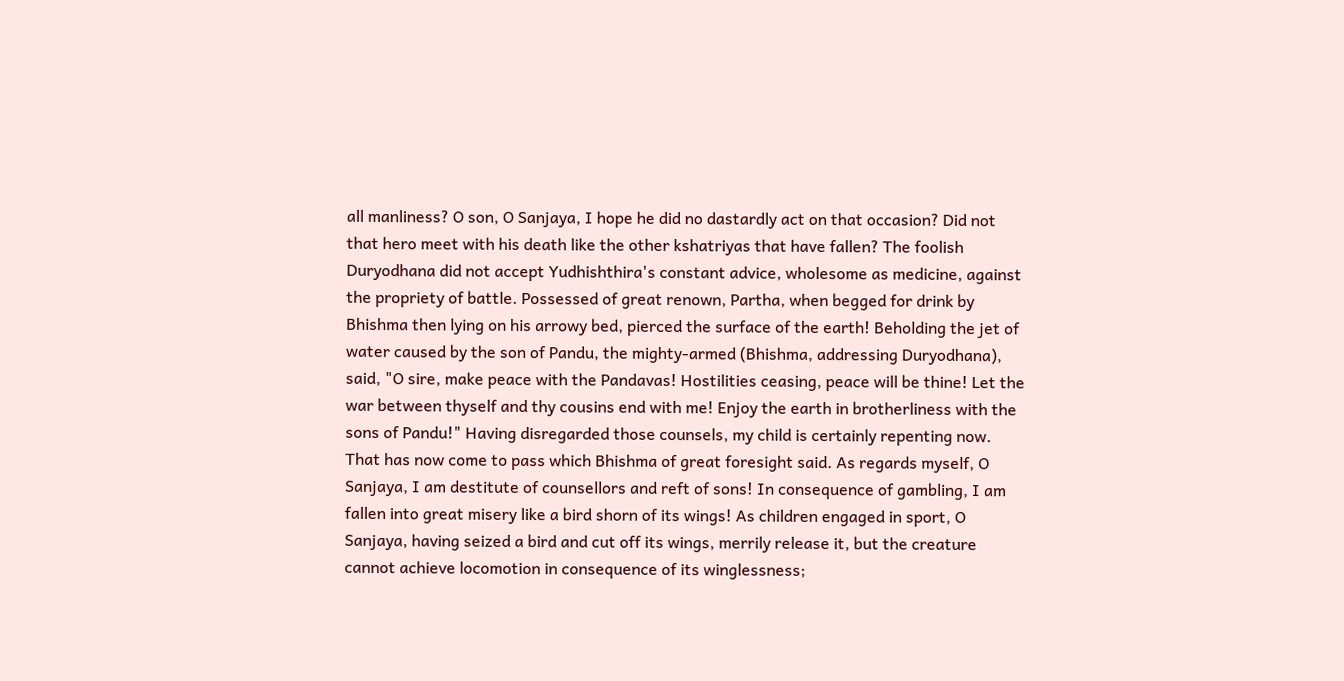all manliness? O son, O Sanjaya, I hope he did no dastardly act on that occasion? Did not that hero meet with his death like the other kshatriyas that have fallen? The foolish Duryodhana did not accept Yudhishthira's constant advice, wholesome as medicine, against the propriety of battle. Possessed of great renown, Partha, when begged for drink by Bhishma then lying on his arrowy bed, pierced the surface of the earth! Beholding the jet of water caused by the son of Pandu, the mighty-armed (Bhishma, addressing Duryodhana), said, "O sire, make peace with the Pandavas! Hostilities ceasing, peace will be thine! Let the war between thyself and thy cousins end with me! Enjoy the earth in brotherliness with the sons of Pandu!" Having disregarded those counsels, my child is certainly repenting now. That has now come to pass which Bhishma of great foresight said. As regards myself, O Sanjaya, I am destitute of counsellors and reft of sons! In consequence of gambling, I am fallen into great misery like a bird shorn of its wings! As children engaged in sport, O Sanjaya, having seized a bird and cut off its wings, merrily release it, but the creature cannot achieve locomotion in consequence of its winglessness;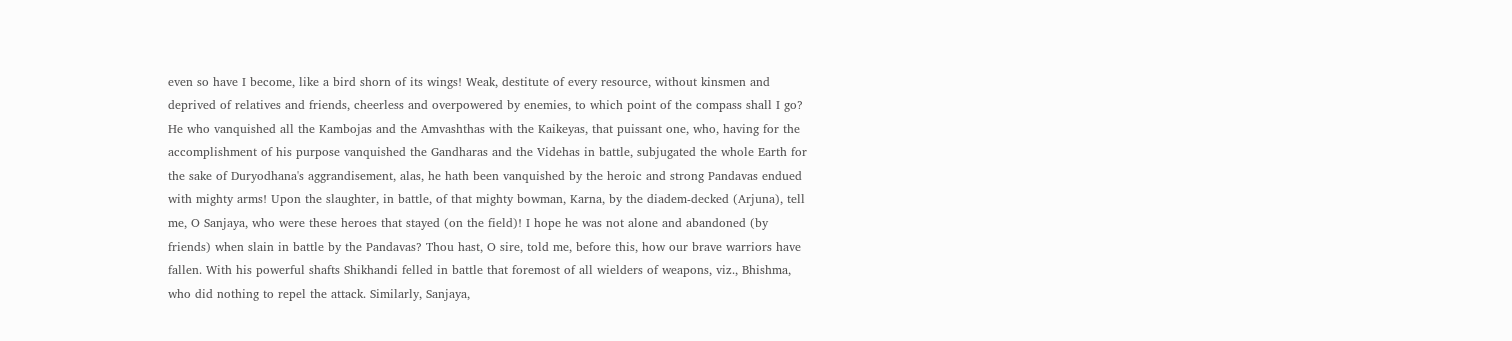even so have I become, like a bird shorn of its wings! Weak, destitute of every resource, without kinsmen and deprived of relatives and friends, cheerless and overpowered by enemies, to which point of the compass shall I go? He who vanquished all the Kambojas and the Amvashthas with the Kaikeyas, that puissant one, who, having for the accomplishment of his purpose vanquished the Gandharas and the Videhas in battle, subjugated the whole Earth for the sake of Duryodhana's aggrandisement, alas, he hath been vanquished by the heroic and strong Pandavas endued with mighty arms! Upon the slaughter, in battle, of that mighty bowman, Karna, by the diadem-decked (Arjuna), tell me, O Sanjaya, who were these heroes that stayed (on the field)! I hope he was not alone and abandoned (by friends) when slain in battle by the Pandavas? Thou hast, O sire, told me, before this, how our brave warriors have fallen. With his powerful shafts Shikhandi felled in battle that foremost of all wielders of weapons, viz., Bhishma, who did nothing to repel the attack. Similarly, Sanjaya,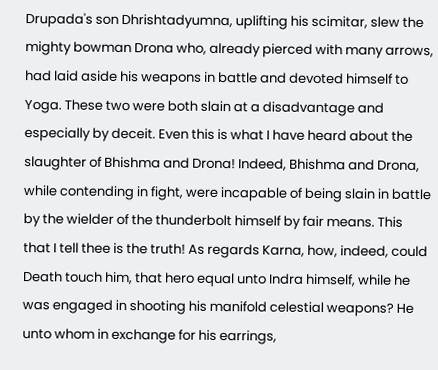Drupada's son Dhrishtadyumna, uplifting his scimitar, slew the mighty bowman Drona who, already pierced with many arrows, had laid aside his weapons in battle and devoted himself to Yoga. These two were both slain at a disadvantage and especially by deceit. Even this is what I have heard about the slaughter of Bhishma and Drona! Indeed, Bhishma and Drona, while contending in fight, were incapable of being slain in battle by the wielder of the thunderbolt himself by fair means. This that I tell thee is the truth! As regards Karna, how, indeed, could Death touch him, that hero equal unto Indra himself, while he was engaged in shooting his manifold celestial weapons? He unto whom in exchange for his earrings,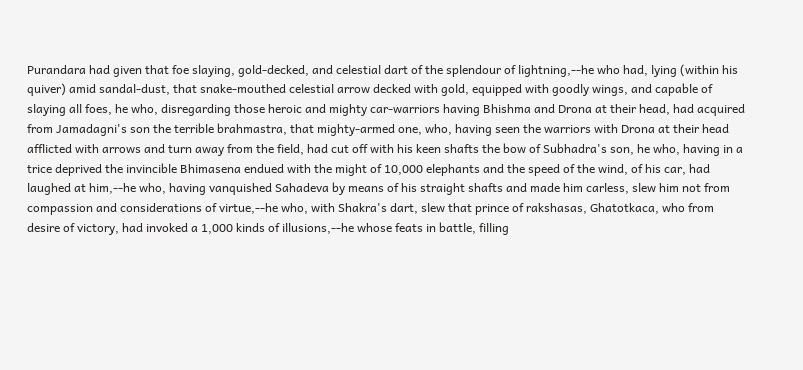Purandara had given that foe slaying, gold-decked, and celestial dart of the splendour of lightning,--he who had, lying (within his quiver) amid sandal-dust, that snake-mouthed celestial arrow decked with gold, equipped with goodly wings, and capable of slaying all foes, he who, disregarding those heroic and mighty car-warriors having Bhishma and Drona at their head, had acquired from Jamadagni's son the terrible brahmastra, that mighty-armed one, who, having seen the warriors with Drona at their head afflicted with arrows and turn away from the field, had cut off with his keen shafts the bow of Subhadra's son, he who, having in a trice deprived the invincible Bhimasena endued with the might of 10,000 elephants and the speed of the wind, of his car, had laughed at him,--he who, having vanquished Sahadeva by means of his straight shafts and made him carless, slew him not from compassion and considerations of virtue,--he who, with Shakra's dart, slew that prince of rakshasas, Ghatotkaca, who from desire of victory, had invoked a 1,000 kinds of illusions,--he whose feats in battle, filling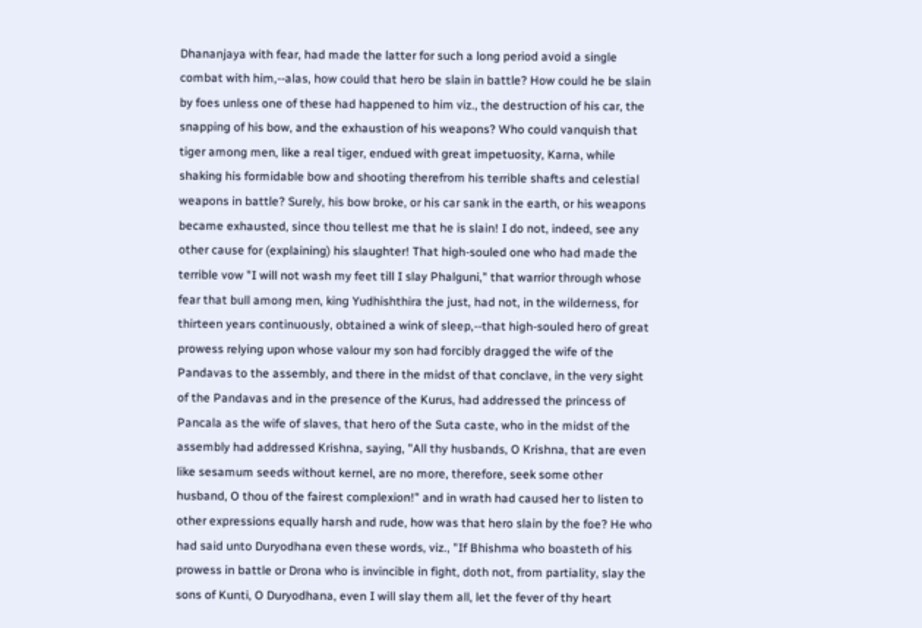Dhananjaya with fear, had made the latter for such a long period avoid a single combat with him,--alas, how could that hero be slain in battle? How could he be slain by foes unless one of these had happened to him viz., the destruction of his car, the snapping of his bow, and the exhaustion of his weapons? Who could vanquish that tiger among men, like a real tiger, endued with great impetuosity, Karna, while shaking his formidable bow and shooting therefrom his terrible shafts and celestial weapons in battle? Surely, his bow broke, or his car sank in the earth, or his weapons became exhausted, since thou tellest me that he is slain! I do not, indeed, see any other cause for (explaining) his slaughter! That high-souled one who had made the terrible vow "I will not wash my feet till I slay Phalguni," that warrior through whose fear that bull among men, king Yudhishthira the just, had not, in the wilderness, for thirteen years continuously, obtained a wink of sleep,--that high-souled hero of great prowess relying upon whose valour my son had forcibly dragged the wife of the Pandavas to the assembly, and there in the midst of that conclave, in the very sight of the Pandavas and in the presence of the Kurus, had addressed the princess of Pancala as the wife of slaves, that hero of the Suta caste, who in the midst of the assembly had addressed Krishna, saying, "All thy husbands, O Krishna, that are even like sesamum seeds without kernel, are no more, therefore, seek some other husband, O thou of the fairest complexion!" and in wrath had caused her to listen to other expressions equally harsh and rude, how was that hero slain by the foe? He who had said unto Duryodhana even these words, viz., "If Bhishma who boasteth of his prowess in battle or Drona who is invincible in fight, doth not, from partiality, slay the sons of Kunti, O Duryodhana, even I will slay them all, let the fever of thy heart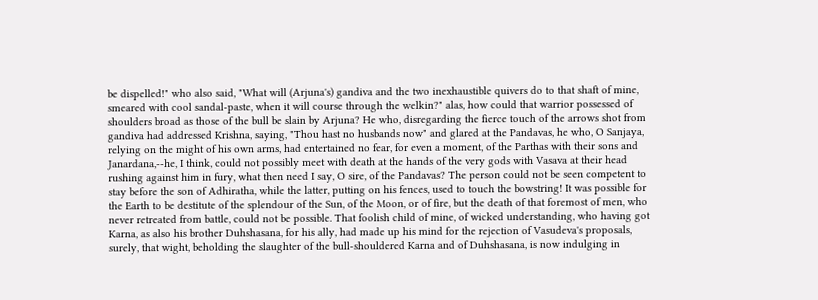be dispelled!" who also said, "What will (Arjuna's) gandiva and the two inexhaustible quivers do to that shaft of mine, smeared with cool sandal-paste, when it will course through the welkin?" alas, how could that warrior possessed of shoulders broad as those of the bull be slain by Arjuna? He who, disregarding the fierce touch of the arrows shot from gandiva had addressed Krishna, saying, "Thou hast no husbands now" and glared at the Pandavas, he who, O Sanjaya, relying on the might of his own arms, had entertained no fear, for even a moment, of the Parthas with their sons and Janardana,--he, I think, could not possibly meet with death at the hands of the very gods with Vasava at their head rushing against him in fury, what then need I say, O sire, of the Pandavas? The person could not be seen competent to stay before the son of Adhiratha, while the latter, putting on his fences, used to touch the bowstring! It was possible for the Earth to be destitute of the splendour of the Sun, of the Moon, or of fire, but the death of that foremost of men, who never retreated from battle, could not be possible. That foolish child of mine, of wicked understanding, who having got Karna, as also his brother Duhshasana, for his ally, had made up his mind for the rejection of Vasudeva's proposals, surely, that wight, beholding the slaughter of the bull-shouldered Karna and of Duhshasana, is now indulging in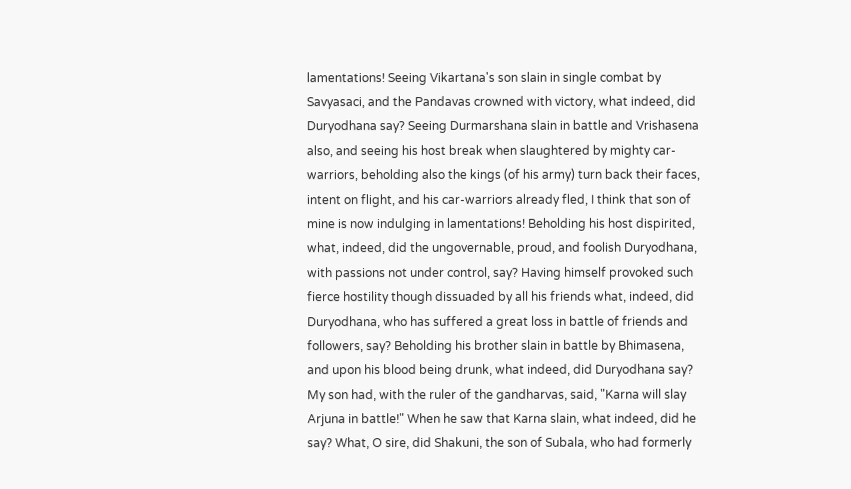lamentations! Seeing Vikartana's son slain in single combat by Savyasaci, and the Pandavas crowned with victory, what indeed, did Duryodhana say? Seeing Durmarshana slain in battle and Vrishasena also, and seeing his host break when slaughtered by mighty car-warriors, beholding also the kings (of his army) turn back their faces, intent on flight, and his car-warriors already fled, I think that son of mine is now indulging in lamentations! Beholding his host dispirited, what, indeed, did the ungovernable, proud, and foolish Duryodhana, with passions not under control, say? Having himself provoked such fierce hostility though dissuaded by all his friends what, indeed, did Duryodhana, who has suffered a great loss in battle of friends and followers, say? Beholding his brother slain in battle by Bhimasena, and upon his blood being drunk, what indeed, did Duryodhana say? My son had, with the ruler of the gandharvas, said, "Karna will slay Arjuna in battle!" When he saw that Karna slain, what indeed, did he say? What, O sire, did Shakuni, the son of Subala, who had formerly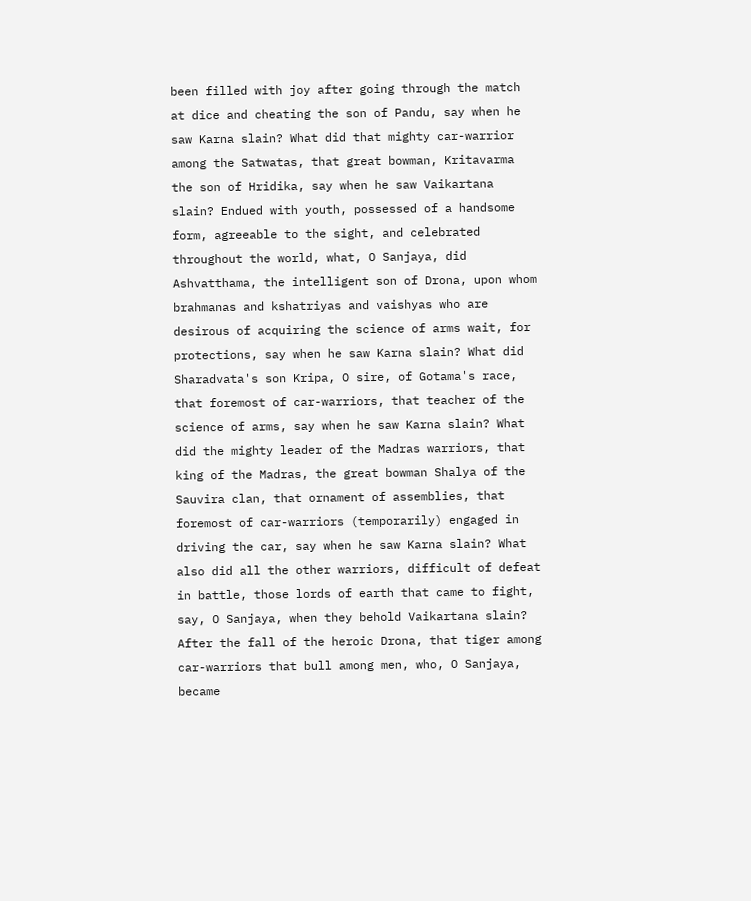been filled with joy after going through the match at dice and cheating the son of Pandu, say when he saw Karna slain? What did that mighty car-warrior among the Satwatas, that great bowman, Kritavarma the son of Hridika, say when he saw Vaikartana slain? Endued with youth, possessed of a handsome form, agreeable to the sight, and celebrated throughout the world, what, O Sanjaya, did Ashvatthama, the intelligent son of Drona, upon whom brahmanas and kshatriyas and vaishyas who are desirous of acquiring the science of arms wait, for protections, say when he saw Karna slain? What did Sharadvata's son Kripa, O sire, of Gotama's race, that foremost of car-warriors, that teacher of the science of arms, say when he saw Karna slain? What did the mighty leader of the Madras warriors, that king of the Madras, the great bowman Shalya of the Sauvira clan, that ornament of assemblies, that foremost of car-warriors (temporarily) engaged in driving the car, say when he saw Karna slain? What also did all the other warriors, difficult of defeat in battle, those lords of earth that came to fight, say, O Sanjaya, when they behold Vaikartana slain? After the fall of the heroic Drona, that tiger among car-warriors that bull among men, who, O Sanjaya, became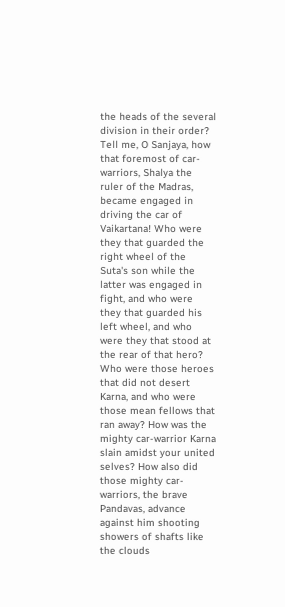the heads of the several division in their order? Tell me, O Sanjaya, how that foremost of car-warriors, Shalya the ruler of the Madras, became engaged in driving the car of Vaikartana! Who were they that guarded the right wheel of the Suta's son while the latter was engaged in fight, and who were they that guarded his left wheel, and who were they that stood at the rear of that hero? Who were those heroes that did not desert Karna, and who were those mean fellows that ran away? How was the mighty car-warrior Karna slain amidst your united selves? How also did those mighty car-warriors, the brave Pandavas, advance against him shooting showers of shafts like the clouds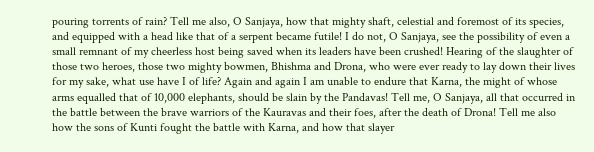pouring torrents of rain? Tell me also, O Sanjaya, how that mighty shaft, celestial and foremost of its species, and equipped with a head like that of a serpent became futile! I do not, O Sanjaya, see the possibility of even a small remnant of my cheerless host being saved when its leaders have been crushed! Hearing of the slaughter of those two heroes, those two mighty bowmen, Bhishma and Drona, who were ever ready to lay down their lives for my sake, what use have I of life? Again and again I am unable to endure that Karna, the might of whose arms equalled that of 10,000 elephants, should be slain by the Pandavas! Tell me, O Sanjaya, all that occurred in the battle between the brave warriors of the Kauravas and their foes, after the death of Drona! Tell me also how the sons of Kunti fought the battle with Karna, and how that slayer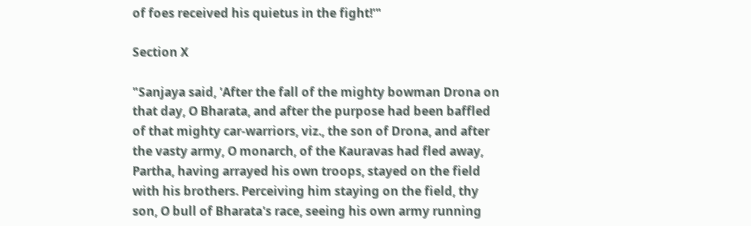of foes received his quietus in the fight!'"

Section X

"Sanjaya said, 'After the fall of the mighty bowman Drona on that day, O Bharata, and after the purpose had been baffled of that mighty car-warriors, viz., the son of Drona, and after the vasty army, O monarch, of the Kauravas had fled away, Partha, having arrayed his own troops, stayed on the field with his brothers. Perceiving him staying on the field, thy son, O bull of Bharata's race, seeing his own army running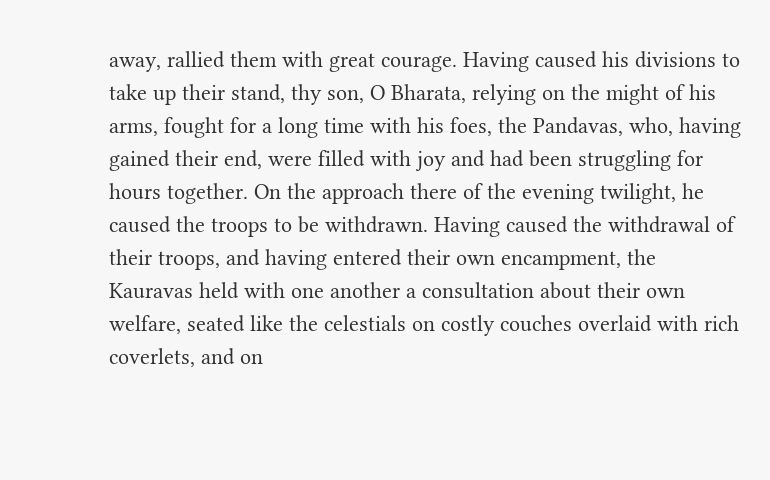away, rallied them with great courage. Having caused his divisions to take up their stand, thy son, O Bharata, relying on the might of his arms, fought for a long time with his foes, the Pandavas, who, having gained their end, were filled with joy and had been struggling for hours together. On the approach there of the evening twilight, he caused the troops to be withdrawn. Having caused the withdrawal of their troops, and having entered their own encampment, the Kauravas held with one another a consultation about their own welfare, seated like the celestials on costly couches overlaid with rich coverlets, and on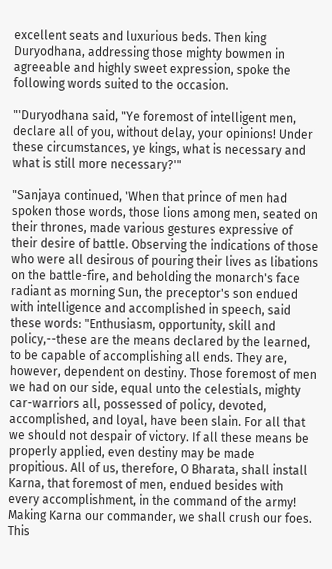excellent seats and luxurious beds. Then king Duryodhana, addressing those mighty bowmen in agreeable and highly sweet expression, spoke the following words suited to the occasion.

"'Duryodhana said, "Ye foremost of intelligent men, declare all of you, without delay, your opinions! Under these circumstances, ye kings, what is necessary and what is still more necessary?'"

"Sanjaya continued, 'When that prince of men had spoken those words, those lions among men, seated on their thrones, made various gestures expressive of their desire of battle. Observing the indications of those who were all desirous of pouring their lives as libations on the battle-fire, and beholding the monarch's face radiant as morning Sun, the preceptor's son endued with intelligence and accomplished in speech, said these words: "Enthusiasm, opportunity, skill and policy,--these are the means declared by the learned, to be capable of accomplishing all ends. They are, however, dependent on destiny. Those foremost of men we had on our side, equal unto the celestials, mighty car-warriors all, possessed of policy, devoted, accomplished, and loyal, have been slain. For all that we should not despair of victory. If all these means be properly applied, even destiny may be made propitious. All of us, therefore, O Bharata, shall install Karna, that foremost of men, endued besides with every accomplishment, in the command of the army! Making Karna our commander, we shall crush our foes. This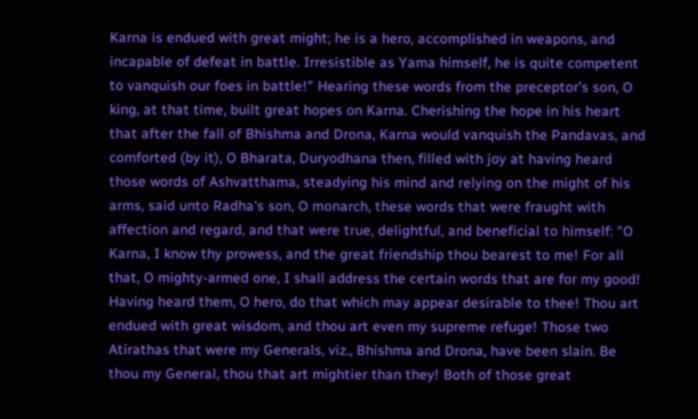Karna is endued with great might; he is a hero, accomplished in weapons, and incapable of defeat in battle. Irresistible as Yama himself, he is quite competent to vanquish our foes in battle!" Hearing these words from the preceptor's son, O king, at that time, built great hopes on Karna. Cherishing the hope in his heart that after the fall of Bhishma and Drona, Karna would vanquish the Pandavas, and comforted (by it), O Bharata, Duryodhana then, filled with joy at having heard those words of Ashvatthama, steadying his mind and relying on the might of his arms, said unto Radha's son, O monarch, these words that were fraught with affection and regard, and that were true, delightful, and beneficial to himself: "O Karna, I know thy prowess, and the great friendship thou bearest to me! For all that, O mighty-armed one, I shall address the certain words that are for my good! Having heard them, O hero, do that which may appear desirable to thee! Thou art endued with great wisdom, and thou art even my supreme refuge! Those two Atirathas that were my Generals, viz., Bhishma and Drona, have been slain. Be thou my General, thou that art mightier than they! Both of those great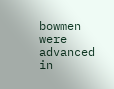bowmen were advanced in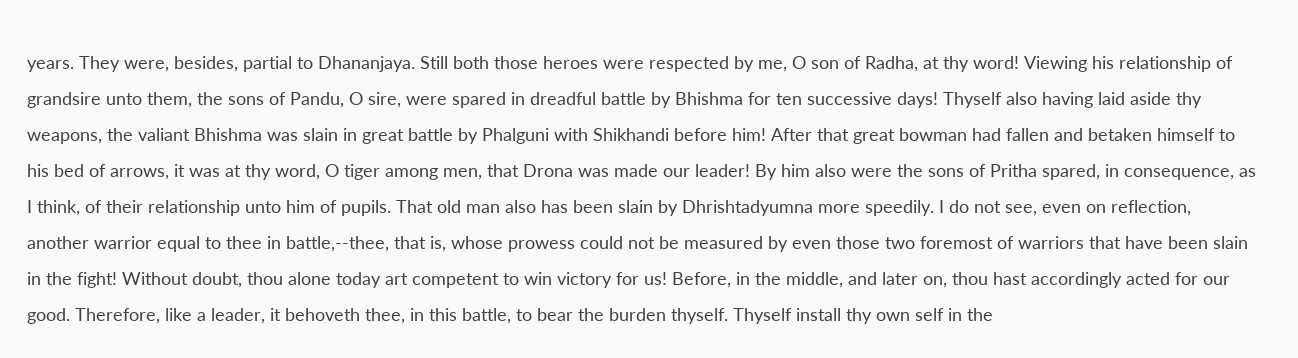years. They were, besides, partial to Dhananjaya. Still both those heroes were respected by me, O son of Radha, at thy word! Viewing his relationship of grandsire unto them, the sons of Pandu, O sire, were spared in dreadful battle by Bhishma for ten successive days! Thyself also having laid aside thy weapons, the valiant Bhishma was slain in great battle by Phalguni with Shikhandi before him! After that great bowman had fallen and betaken himself to his bed of arrows, it was at thy word, O tiger among men, that Drona was made our leader! By him also were the sons of Pritha spared, in consequence, as I think, of their relationship unto him of pupils. That old man also has been slain by Dhrishtadyumna more speedily. I do not see, even on reflection, another warrior equal to thee in battle,--thee, that is, whose prowess could not be measured by even those two foremost of warriors that have been slain in the fight! Without doubt, thou alone today art competent to win victory for us! Before, in the middle, and later on, thou hast accordingly acted for our good. Therefore, like a leader, it behoveth thee, in this battle, to bear the burden thyself. Thyself install thy own self in the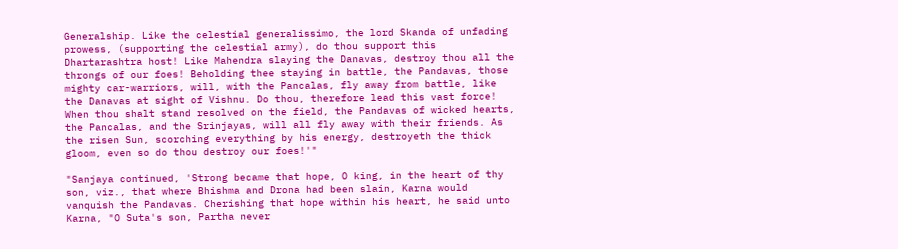Generalship. Like the celestial generalissimo, the lord Skanda of unfading prowess, (supporting the celestial army), do thou support this Dhartarashtra host! Like Mahendra slaying the Danavas, destroy thou all the throngs of our foes! Beholding thee staying in battle, the Pandavas, those mighty car-warriors, will, with the Pancalas, fly away from battle, like the Danavas at sight of Vishnu. Do thou, therefore lead this vast force! When thou shalt stand resolved on the field, the Pandavas of wicked hearts, the Pancalas, and the Srinjayas, will all fly away with their friends. As the risen Sun, scorching everything by his energy, destroyeth the thick gloom, even so do thou destroy our foes!'"

"Sanjaya continued, 'Strong became that hope, O king, in the heart of thy son, viz., that where Bhishma and Drona had been slain, Karna would vanquish the Pandavas. Cherishing that hope within his heart, he said unto Karna, "O Suta's son, Partha never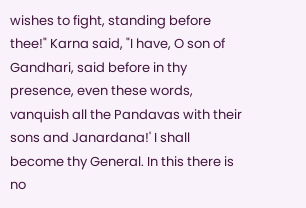wishes to fight, standing before thee!" Karna said, "I have, O son of Gandhari, said before in thy presence, even these words, vanquish all the Pandavas with their sons and Janardana!' I shall become thy General. In this there is no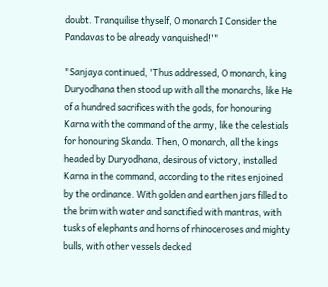doubt. Tranquilise thyself, O monarch I Consider the Pandavas to be already vanquished!'"

"Sanjaya continued, 'Thus addressed, O monarch, king Duryodhana then stood up with all the monarchs, like He of a hundred sacrifices with the gods, for honouring Karna with the command of the army, like the celestials for honouring Skanda. Then, O monarch, all the kings headed by Duryodhana, desirous of victory, installed Karna in the command, according to the rites enjoined by the ordinance. With golden and earthen jars filled to the brim with water and sanctified with mantras, with tusks of elephants and horns of rhinoceroses and mighty bulls, with other vessels decked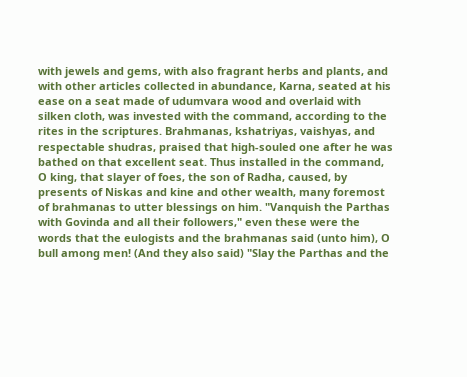with jewels and gems, with also fragrant herbs and plants, and with other articles collected in abundance, Karna, seated at his ease on a seat made of udumvara wood and overlaid with silken cloth, was invested with the command, according to the rites in the scriptures. Brahmanas, kshatriyas, vaishyas, and respectable shudras, praised that high-souled one after he was bathed on that excellent seat. Thus installed in the command, O king, that slayer of foes, the son of Radha, caused, by presents of Niskas and kine and other wealth, many foremost of brahmanas to utter blessings on him. "Vanquish the Parthas with Govinda and all their followers," even these were the words that the eulogists and the brahmanas said (unto him), O bull among men! (And they also said) "Slay the Parthas and the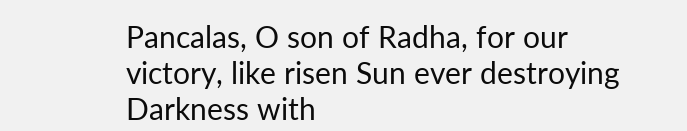Pancalas, O son of Radha, for our victory, like risen Sun ever destroying Darkness with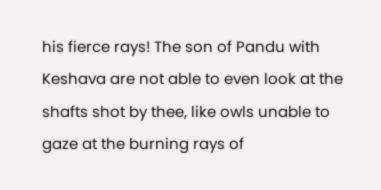his fierce rays! The son of Pandu with Keshava are not able to even look at the shafts shot by thee, like owls unable to gaze at the burning rays of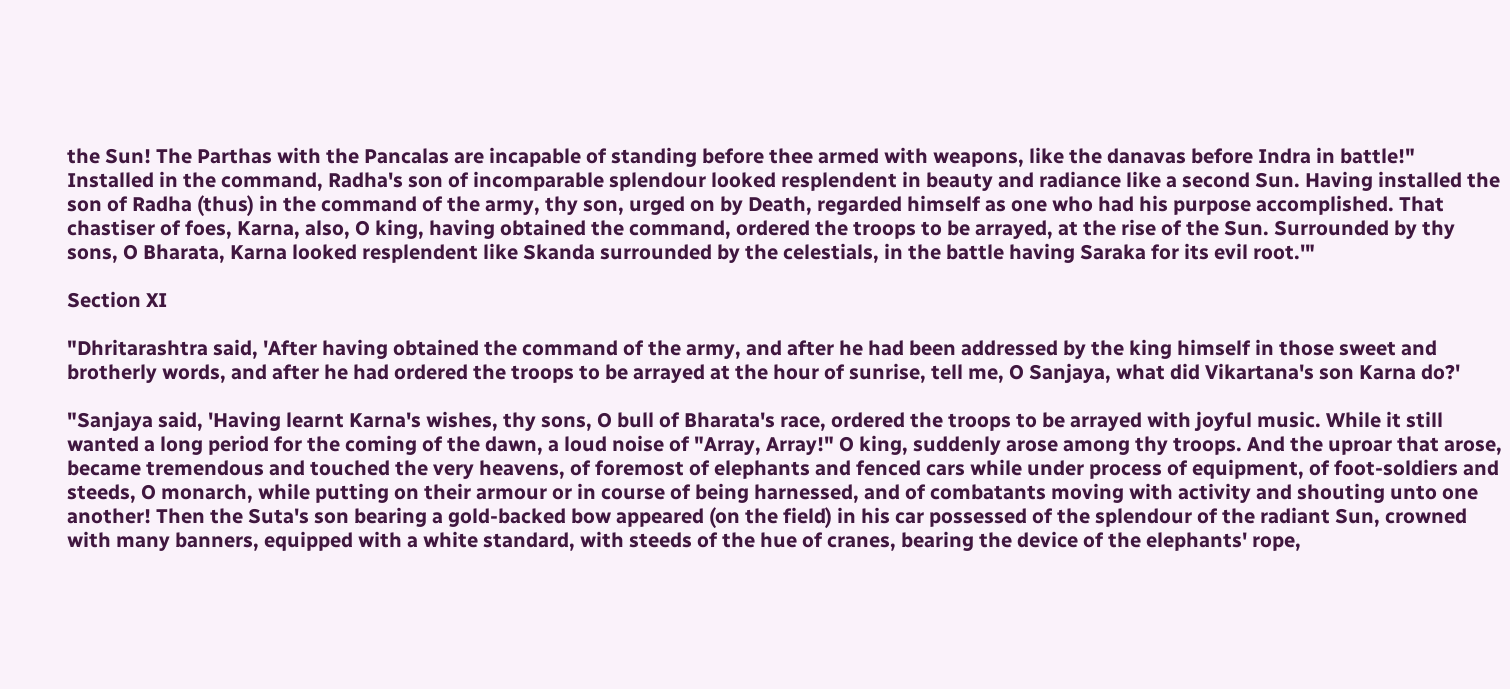the Sun! The Parthas with the Pancalas are incapable of standing before thee armed with weapons, like the danavas before Indra in battle!" Installed in the command, Radha's son of incomparable splendour looked resplendent in beauty and radiance like a second Sun. Having installed the son of Radha (thus) in the command of the army, thy son, urged on by Death, regarded himself as one who had his purpose accomplished. That chastiser of foes, Karna, also, O king, having obtained the command, ordered the troops to be arrayed, at the rise of the Sun. Surrounded by thy sons, O Bharata, Karna looked resplendent like Skanda surrounded by the celestials, in the battle having Saraka for its evil root.'"

Section XI

"Dhritarashtra said, 'After having obtained the command of the army, and after he had been addressed by the king himself in those sweet and brotherly words, and after he had ordered the troops to be arrayed at the hour of sunrise, tell me, O Sanjaya, what did Vikartana's son Karna do?'

"Sanjaya said, 'Having learnt Karna's wishes, thy sons, O bull of Bharata's race, ordered the troops to be arrayed with joyful music. While it still wanted a long period for the coming of the dawn, a loud noise of "Array, Array!" O king, suddenly arose among thy troops. And the uproar that arose, became tremendous and touched the very heavens, of foremost of elephants and fenced cars while under process of equipment, of foot-soldiers and steeds, O monarch, while putting on their armour or in course of being harnessed, and of combatants moving with activity and shouting unto one another! Then the Suta's son bearing a gold-backed bow appeared (on the field) in his car possessed of the splendour of the radiant Sun, crowned with many banners, equipped with a white standard, with steeds of the hue of cranes, bearing the device of the elephants' rope,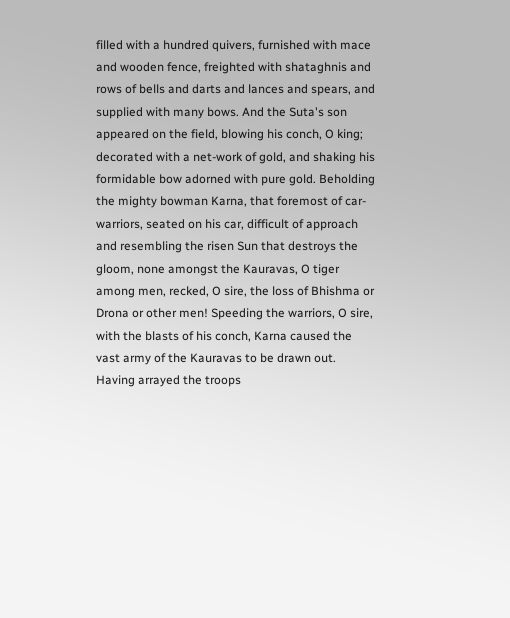filled with a hundred quivers, furnished with mace and wooden fence, freighted with shataghnis and rows of bells and darts and lances and spears, and supplied with many bows. And the Suta's son appeared on the field, blowing his conch, O king; decorated with a net-work of gold, and shaking his formidable bow adorned with pure gold. Beholding the mighty bowman Karna, that foremost of car-warriors, seated on his car, difficult of approach and resembling the risen Sun that destroys the gloom, none amongst the Kauravas, O tiger among men, recked, O sire, the loss of Bhishma or Drona or other men! Speeding the warriors, O sire, with the blasts of his conch, Karna caused the vast army of the Kauravas to be drawn out. Having arrayed the troops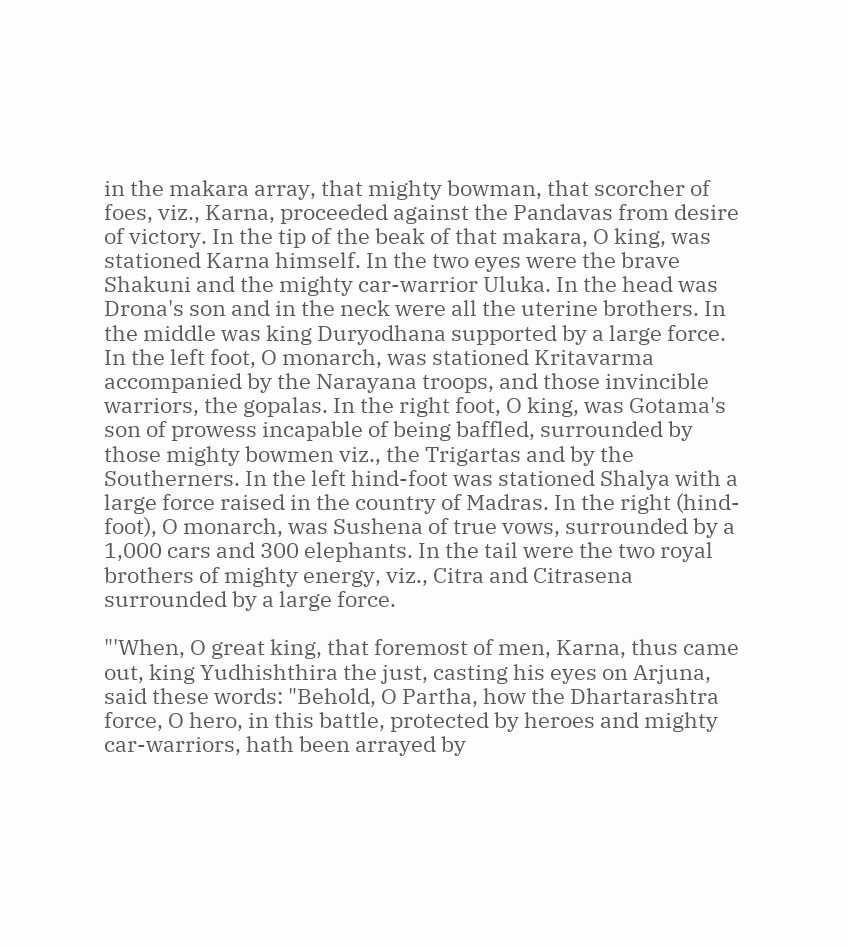in the makara array, that mighty bowman, that scorcher of foes, viz., Karna, proceeded against the Pandavas from desire of victory. In the tip of the beak of that makara, O king, was stationed Karna himself. In the two eyes were the brave Shakuni and the mighty car-warrior Uluka. In the head was Drona's son and in the neck were all the uterine brothers. In the middle was king Duryodhana supported by a large force. In the left foot, O monarch, was stationed Kritavarma accompanied by the Narayana troops, and those invincible warriors, the gopalas. In the right foot, O king, was Gotama's son of prowess incapable of being baffled, surrounded by those mighty bowmen viz., the Trigartas and by the Southerners. In the left hind-foot was stationed Shalya with a large force raised in the country of Madras. In the right (hind-foot), O monarch, was Sushena of true vows, surrounded by a 1,000 cars and 300 elephants. In the tail were the two royal brothers of mighty energy, viz., Citra and Citrasena surrounded by a large force.

"'When, O great king, that foremost of men, Karna, thus came out, king Yudhishthira the just, casting his eyes on Arjuna, said these words: "Behold, O Partha, how the Dhartarashtra force, O hero, in this battle, protected by heroes and mighty car-warriors, hath been arrayed by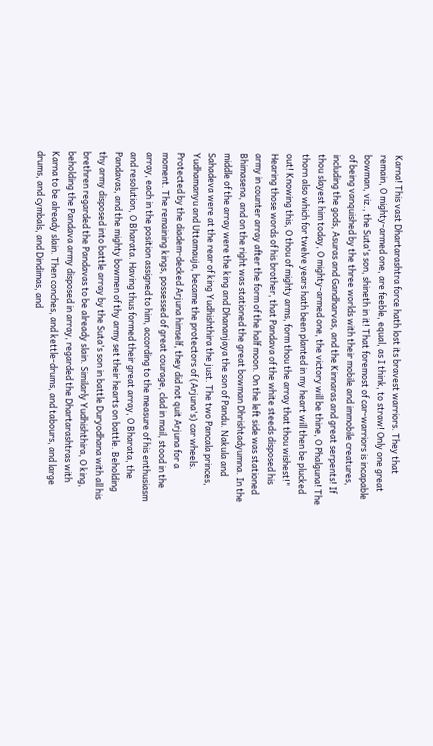Karna! This vast Dhartarashtra force hath lost its bravest warriors. They that remain, O mighty-armed one, are feeble, equal, as I think, to straw! Only one great bowman, viz., the Suta's son, shineth in it! That foremost of car-warriors is incapable of being vanquished by the three worlds with their mobile and immobile creatures, including the gods, Asuras and Gandharvas, and the Kinnaras and great serpents! If thou slayest him today, O mighty-armed one, the victory will be thine, O Phalguna! The thorn also which for twelve years hath been planted in my heart will then be plucked out! Knowing this, O thou of mighty arms, form thou the array that thou wishest!" Hearing those words of his brother, that Pandava of the white steeds disposed his army in counter array after the form of the half moon. On the left side was stationed Bhimasena, and on the right was stationed the great bowman Dhrishtadyumna. In the middle of the array were the king and Dhananjaya the son of Pandu. Nakula and Sahadeva were at the rear of king Yudhishthira the just. The two Pancala princes, Yudhamanyu and Uttamauja, became the protectors of (Arjuna's) car wheels. Protected by the diadem-decked Arjuna himself, they did not quit Arjuna for a moment. The remaining kings, possessed of great courage, clad in mail, stood in the array, each in the position assigned to him, according to the measure of his enthusiasm and resolution, O Bharata. Having thus formed their great array, O Bharata, the Pandavas, and the mighty bowmen of thy army set their hearts on battle. Beholding thy army disposed into battle array by the Suta's son in battle Duryodhana with all his brethren regarded the Pandavas to be already slain. Similarly Yudhishthira, O king, beholding the Pandava army disposed in array, regarded the Dhartarashtras with Karna to be already slain. Then conches, and kettle-drums, and tabours, and large drums, and cymbals, and Dindimas, and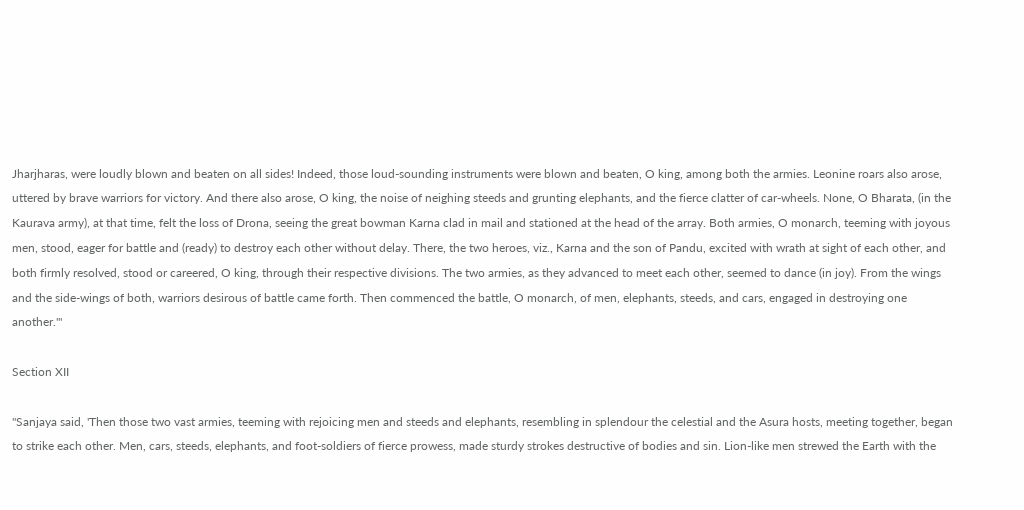Jharjharas, were loudly blown and beaten on all sides! Indeed, those loud-sounding instruments were blown and beaten, O king, among both the armies. Leonine roars also arose, uttered by brave warriors for victory. And there also arose, O king, the noise of neighing steeds and grunting elephants, and the fierce clatter of car-wheels. None, O Bharata, (in the Kaurava army), at that time, felt the loss of Drona, seeing the great bowman Karna clad in mail and stationed at the head of the array. Both armies, O monarch, teeming with joyous men, stood, eager for battle and (ready) to destroy each other without delay. There, the two heroes, viz., Karna and the son of Pandu, excited with wrath at sight of each other, and both firmly resolved, stood or careered, O king, through their respective divisions. The two armies, as they advanced to meet each other, seemed to dance (in joy). From the wings and the side-wings of both, warriors desirous of battle came forth. Then commenced the battle, O monarch, of men, elephants, steeds, and cars, engaged in destroying one another.'"

Section XII

"Sanjaya said, 'Then those two vast armies, teeming with rejoicing men and steeds and elephants, resembling in splendour the celestial and the Asura hosts, meeting together, began to strike each other. Men, cars, steeds, elephants, and foot-soldiers of fierce prowess, made sturdy strokes destructive of bodies and sin. Lion-like men strewed the Earth with the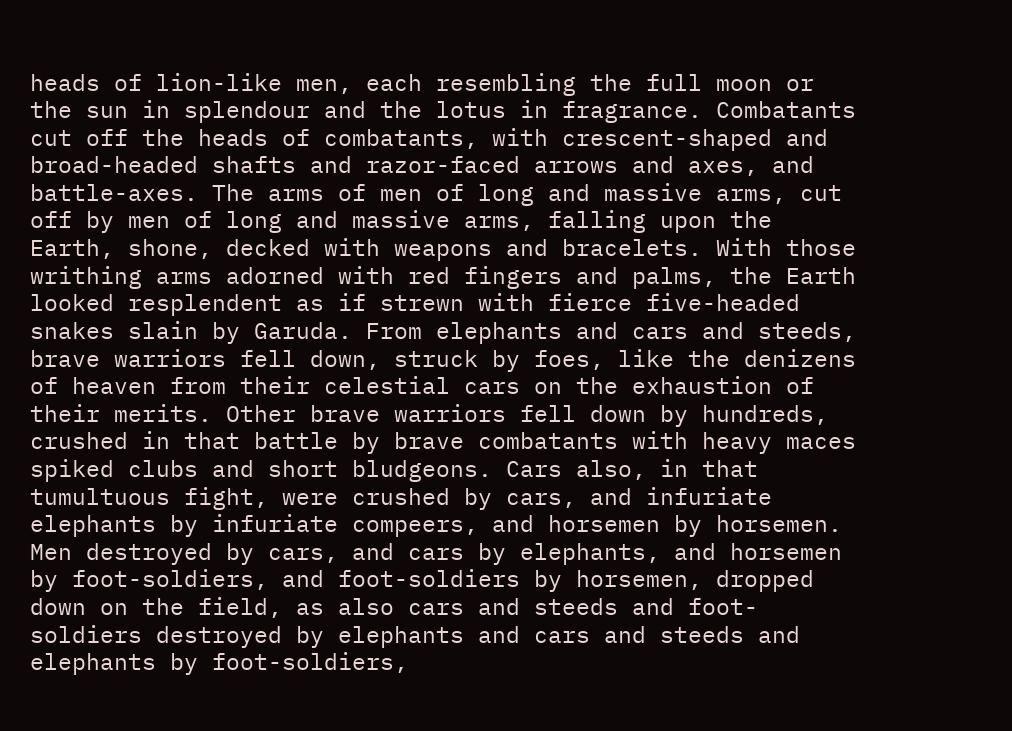heads of lion-like men, each resembling the full moon or the sun in splendour and the lotus in fragrance. Combatants cut off the heads of combatants, with crescent-shaped and broad-headed shafts and razor-faced arrows and axes, and battle-axes. The arms of men of long and massive arms, cut off by men of long and massive arms, falling upon the Earth, shone, decked with weapons and bracelets. With those writhing arms adorned with red fingers and palms, the Earth looked resplendent as if strewn with fierce five-headed snakes slain by Garuda. From elephants and cars and steeds, brave warriors fell down, struck by foes, like the denizens of heaven from their celestial cars on the exhaustion of their merits. Other brave warriors fell down by hundreds, crushed in that battle by brave combatants with heavy maces spiked clubs and short bludgeons. Cars also, in that tumultuous fight, were crushed by cars, and infuriate elephants by infuriate compeers, and horsemen by horsemen. Men destroyed by cars, and cars by elephants, and horsemen by foot-soldiers, and foot-soldiers by horsemen, dropped down on the field, as also cars and steeds and foot-soldiers destroyed by elephants and cars and steeds and elephants by foot-soldiers,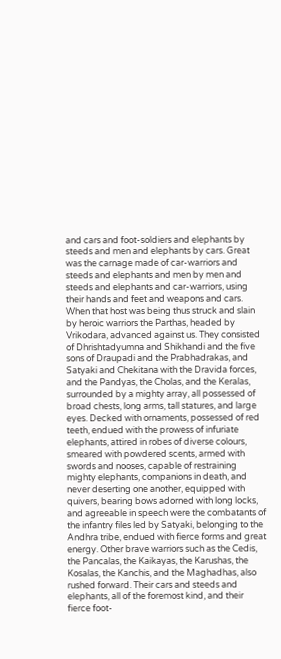and cars and foot-soldiers and elephants by steeds and men and elephants by cars. Great was the carnage made of car-warriors and steeds and elephants and men by men and steeds and elephants and car-warriors, using their hands and feet and weapons and cars. When that host was being thus struck and slain by heroic warriors the Parthas, headed by Vrikodara, advanced against us. They consisted of Dhrishtadyumna and Shikhandi and the five sons of Draupadi and the Prabhadrakas, and Satyaki and Chekitana with the Dravida forces, and the Pandyas, the Cholas, and the Keralas, surrounded by a mighty array, all possessed of broad chests, long arms, tall statures, and large eyes. Decked with ornaments, possessed of red teeth, endued with the prowess of infuriate elephants, attired in robes of diverse colours, smeared with powdered scents, armed with swords and nooses, capable of restraining mighty elephants, companions in death, and never deserting one another, equipped with quivers, bearing bows adorned with long locks, and agreeable in speech were the combatants of the infantry files led by Satyaki, belonging to the Andhra tribe, endued with fierce forms and great energy. Other brave warriors such as the Cedis, the Pancalas, the Kaikayas, the Karushas, the Kosalas, the Kanchis, and the Maghadhas, also rushed forward. Their cars and steeds and elephants, all of the foremost kind, and their fierce foot-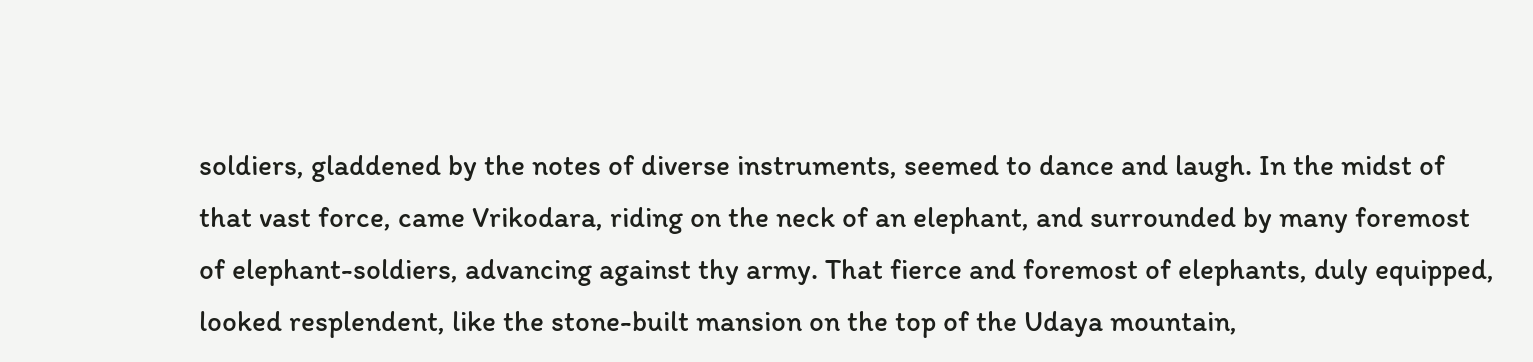soldiers, gladdened by the notes of diverse instruments, seemed to dance and laugh. In the midst of that vast force, came Vrikodara, riding on the neck of an elephant, and surrounded by many foremost of elephant-soldiers, advancing against thy army. That fierce and foremost of elephants, duly equipped, looked resplendent, like the stone-built mansion on the top of the Udaya mountain,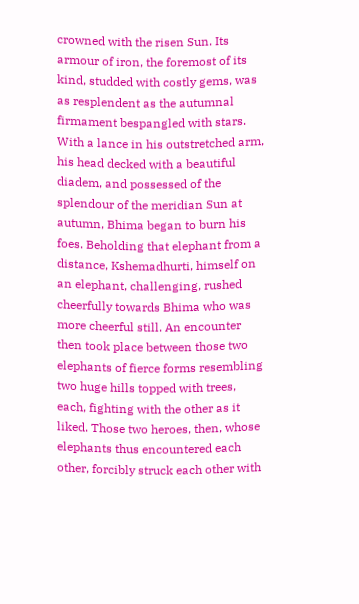crowned with the risen Sun. Its armour of iron, the foremost of its kind, studded with costly gems, was as resplendent as the autumnal firmament bespangled with stars. With a lance in his outstretched arm, his head decked with a beautiful diadem, and possessed of the splendour of the meridian Sun at autumn, Bhima began to burn his foes. Beholding that elephant from a distance, Kshemadhurti, himself on an elephant, challenging, rushed cheerfully towards Bhima who was more cheerful still. An encounter then took place between those two elephants of fierce forms resembling two huge hills topped with trees, each, fighting with the other as it liked. Those two heroes, then, whose elephants thus encountered each other, forcibly struck each other with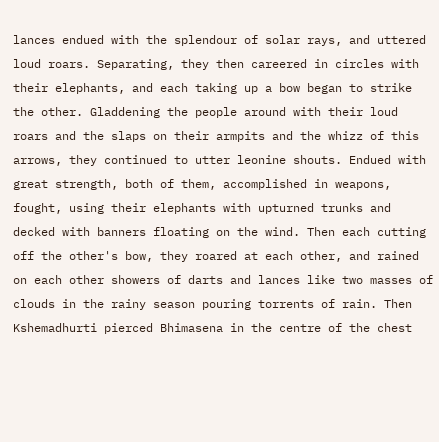lances endued with the splendour of solar rays, and uttered loud roars. Separating, they then careered in circles with their elephants, and each taking up a bow began to strike the other. Gladdening the people around with their loud roars and the slaps on their armpits and the whizz of this arrows, they continued to utter leonine shouts. Endued with great strength, both of them, accomplished in weapons, fought, using their elephants with upturned trunks and decked with banners floating on the wind. Then each cutting off the other's bow, they roared at each other, and rained on each other showers of darts and lances like two masses of clouds in the rainy season pouring torrents of rain. Then Kshemadhurti pierced Bhimasena in the centre of the chest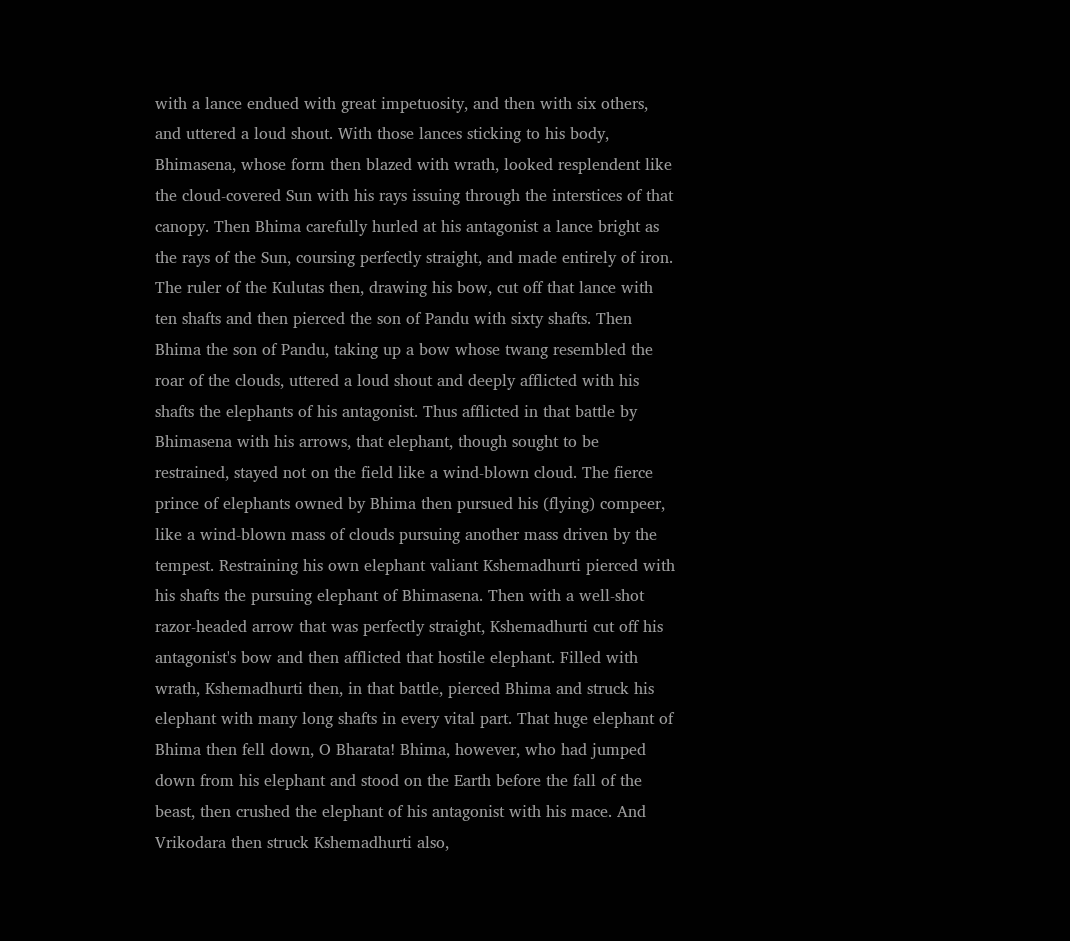with a lance endued with great impetuosity, and then with six others, and uttered a loud shout. With those lances sticking to his body, Bhimasena, whose form then blazed with wrath, looked resplendent like the cloud-covered Sun with his rays issuing through the interstices of that canopy. Then Bhima carefully hurled at his antagonist a lance bright as the rays of the Sun, coursing perfectly straight, and made entirely of iron. The ruler of the Kulutas then, drawing his bow, cut off that lance with ten shafts and then pierced the son of Pandu with sixty shafts. Then Bhima the son of Pandu, taking up a bow whose twang resembled the roar of the clouds, uttered a loud shout and deeply afflicted with his shafts the elephants of his antagonist. Thus afflicted in that battle by Bhimasena with his arrows, that elephant, though sought to be restrained, stayed not on the field like a wind-blown cloud. The fierce prince of elephants owned by Bhima then pursued his (flying) compeer, like a wind-blown mass of clouds pursuing another mass driven by the tempest. Restraining his own elephant valiant Kshemadhurti pierced with his shafts the pursuing elephant of Bhimasena. Then with a well-shot razor-headed arrow that was perfectly straight, Kshemadhurti cut off his antagonist's bow and then afflicted that hostile elephant. Filled with wrath, Kshemadhurti then, in that battle, pierced Bhima and struck his elephant with many long shafts in every vital part. That huge elephant of Bhima then fell down, O Bharata! Bhima, however, who had jumped down from his elephant and stood on the Earth before the fall of the beast, then crushed the elephant of his antagonist with his mace. And Vrikodara then struck Kshemadhurti also,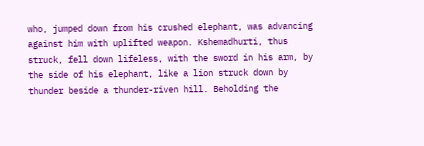who, jumped down from his crushed elephant, was advancing against him with uplifted weapon. Kshemadhurti, thus struck, fell down lifeless, with the sword in his arm, by the side of his elephant, like a lion struck down by thunder beside a thunder-riven hill. Beholding the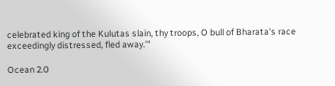celebrated king of the Kulutas slain, thy troops, O bull of Bharata's race exceedingly distressed, fled away.'"

Ocean 2.0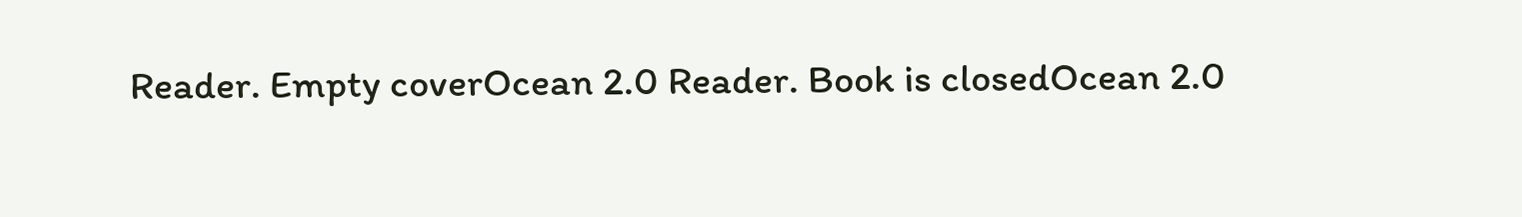Reader. Empty coverOcean 2.0 Reader. Book is closedOcean 2.0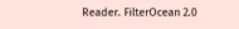Reader. FilterOcean 2.0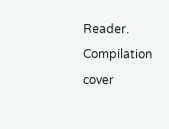Reader. Compilation cover